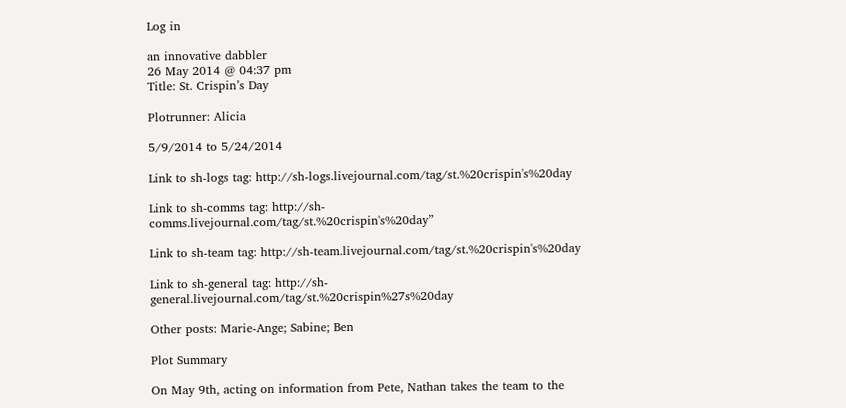Log in

an innovative dabbler
26 May 2014 @ 04:37 pm
Title: St. Crispin’s Day

Plotrunner: Alicia

5/9/2014 to 5/24/2014

Link to sh-logs tag: http://sh-logs.livejournal.com/tag/st.%20crispin's%20day

Link to sh-comms tag: http://sh-comms.livejournal.com/tag/st.%20crispin's%20day”

Link to sh-team tag: http://sh-team.livejournal.com/tag/st.%20crispin's%20day

Link to sh-general tag: http://sh-general.livejournal.com/tag/st.%20crispin%27s%20day

Other posts: Marie-Ange; Sabine; Ben

Plot Summary

On May 9th, acting on information from Pete, Nathan takes the team to the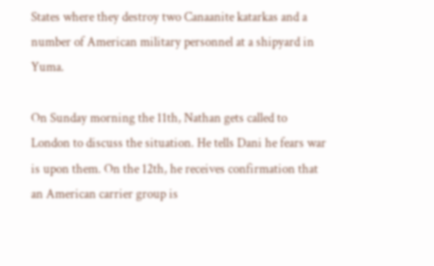States where they destroy two Canaanite katarkas and a number of American military personnel at a shipyard in Yuma.

On Sunday morning the 11th, Nathan gets called to London to discuss the situation. He tells Dani he fears war is upon them. On the 12th, he receives confirmation that an American carrier group is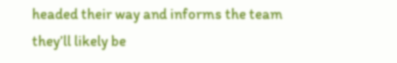headed their way and informs the team they’ll likely be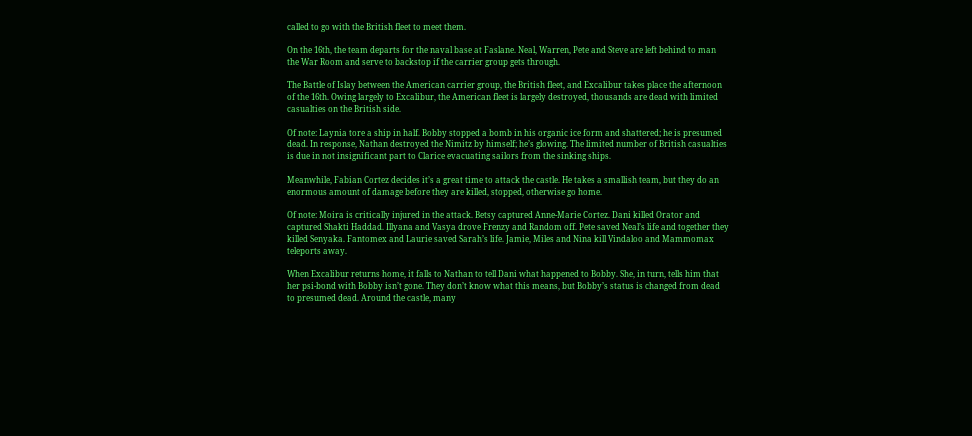called to go with the British fleet to meet them.

On the 16th, the team departs for the naval base at Faslane. Neal, Warren, Pete and Steve are left behind to man the War Room and serve to backstop if the carrier group gets through.

The Battle of Islay between the American carrier group, the British fleet, and Excalibur takes place the afternoon of the 16th. Owing largely to Excalibur, the American fleet is largely destroyed, thousands are dead with limited casualties on the British side.

Of note: Laynia tore a ship in half. Bobby stopped a bomb in his organic ice form and shattered; he is presumed dead. In response, Nathan destroyed the Nimitz by himself; he’s glowing. The limited number of British casualties is due in not insignificant part to Clarice evacuating sailors from the sinking ships.

Meanwhile, Fabian Cortez decides it’s a great time to attack the castle. He takes a smallish team, but they do an enormous amount of damage before they are killed, stopped, otherwise go home.

Of note: Moira is critically injured in the attack. Betsy captured Anne-Marie Cortez. Dani killed Orator and captured Shakti Haddad. Illyana and Vasya drove Frenzy and Random off. Pete saved Neal’s life and together they killed Senyaka. Fantomex and Laurie saved Sarah’s life. Jamie, Miles and Nina kill Vindaloo and Mammomax teleports away.

When Excalibur returns home, it falls to Nathan to tell Dani what happened to Bobby. She, in turn, tells him that her psi-bond with Bobby isn’t gone. They don’t know what this means, but Bobby’s status is changed from dead to presumed dead. Around the castle, many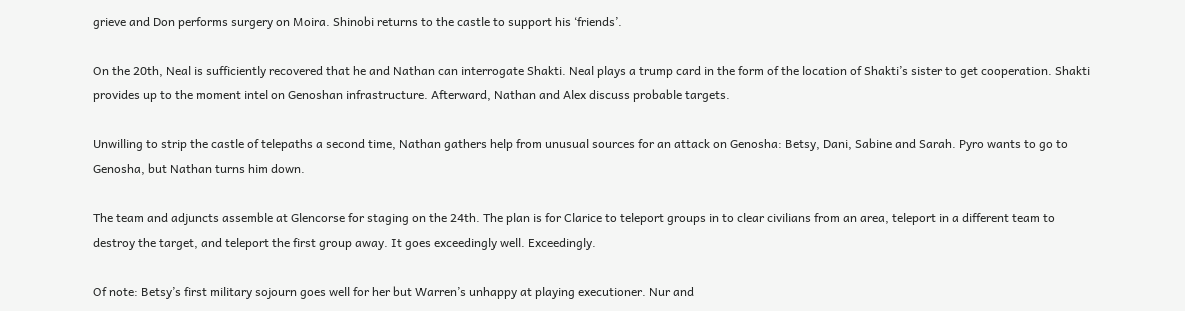grieve and Don performs surgery on Moira. Shinobi returns to the castle to support his ‘friends’.

On the 20th, Neal is sufficiently recovered that he and Nathan can interrogate Shakti. Neal plays a trump card in the form of the location of Shakti’s sister to get cooperation. Shakti provides up to the moment intel on Genoshan infrastructure. Afterward, Nathan and Alex discuss probable targets.

Unwilling to strip the castle of telepaths a second time, Nathan gathers help from unusual sources for an attack on Genosha: Betsy, Dani, Sabine and Sarah. Pyro wants to go to Genosha, but Nathan turns him down.

The team and adjuncts assemble at Glencorse for staging on the 24th. The plan is for Clarice to teleport groups in to clear civilians from an area, teleport in a different team to destroy the target, and teleport the first group away. It goes exceedingly well. Exceedingly.

Of note: Betsy’s first military sojourn goes well for her but Warren’s unhappy at playing executioner. Nur and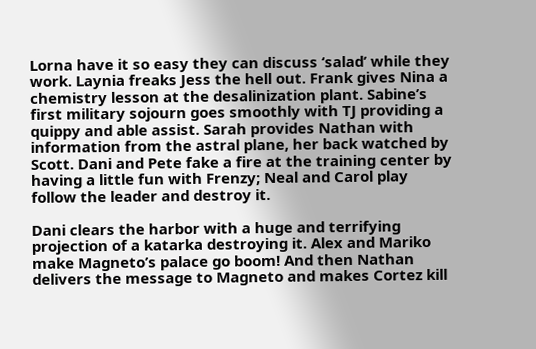Lorna have it so easy they can discuss ‘salad’ while they work. Laynia freaks Jess the hell out. Frank gives Nina a chemistry lesson at the desalinization plant. Sabine’s first military sojourn goes smoothly with TJ providing a quippy and able assist. Sarah provides Nathan with information from the astral plane, her back watched by Scott. Dani and Pete fake a fire at the training center by having a little fun with Frenzy; Neal and Carol play follow the leader and destroy it.

Dani clears the harbor with a huge and terrifying projection of a katarka destroying it. Alex and Mariko make Magneto’s palace go boom! And then Nathan delivers the message to Magneto and makes Cortez kill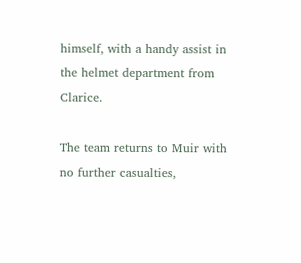himself, with a handy assist in the helmet department from Clarice.

The team returns to Muir with no further casualties,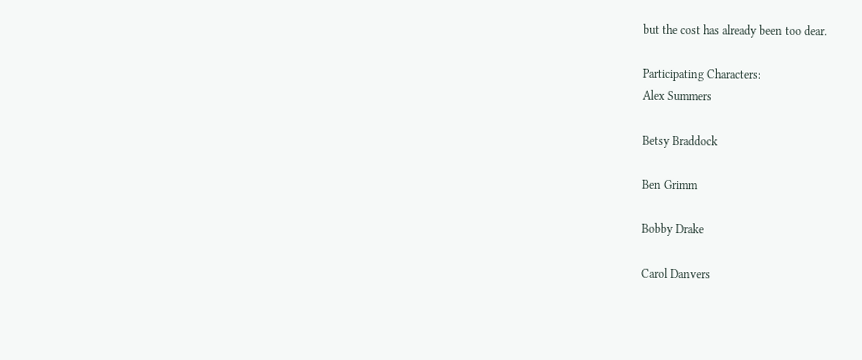but the cost has already been too dear.

Participating Characters:
Alex Summers

Betsy Braddock

Ben Grimm

Bobby Drake

Carol Danvers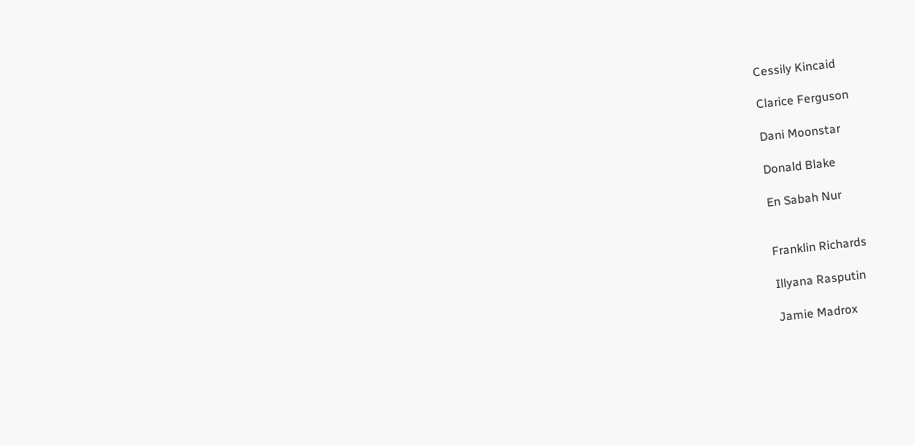Cessily Kincaid

Clarice Ferguson

Dani Moonstar

Donald Blake

En Sabah Nur


Franklin Richards

Illyana Rasputin

Jamie Madrox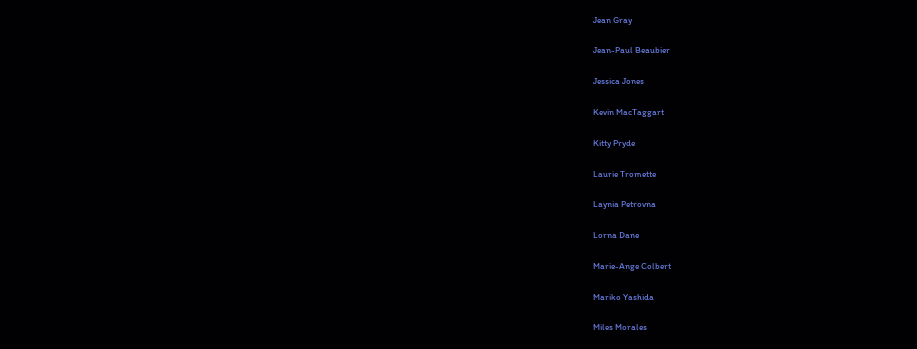Jean Gray

Jean-Paul Beaubier

Jessica Jones

Kevin MacTaggart

Kitty Pryde

Laurie Tromette

Laynia Petrovna

Lorna Dane

Marie-Ange Colbert

Mariko Yashida

Miles Morales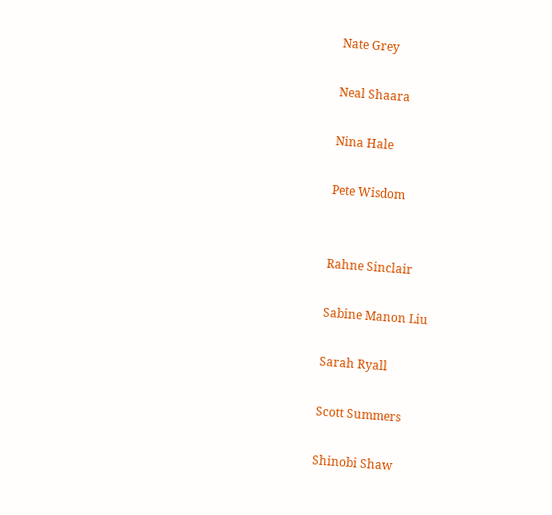Nate Grey

Neal Shaara

Nina Hale

Pete Wisdom


Rahne Sinclair

Sabine Manon Liu

Sarah Ryall

Scott Summers

Shinobi Shaw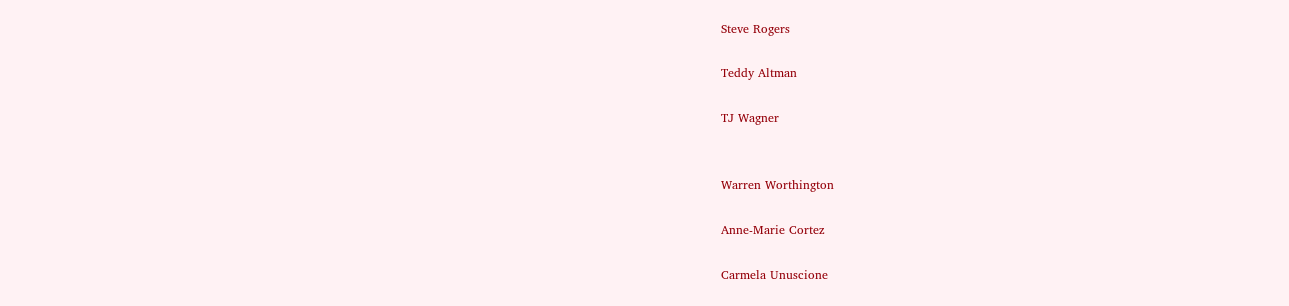Steve Rogers

Teddy Altman

TJ Wagner


Warren Worthington

Anne-Marie Cortez

Carmela Unuscione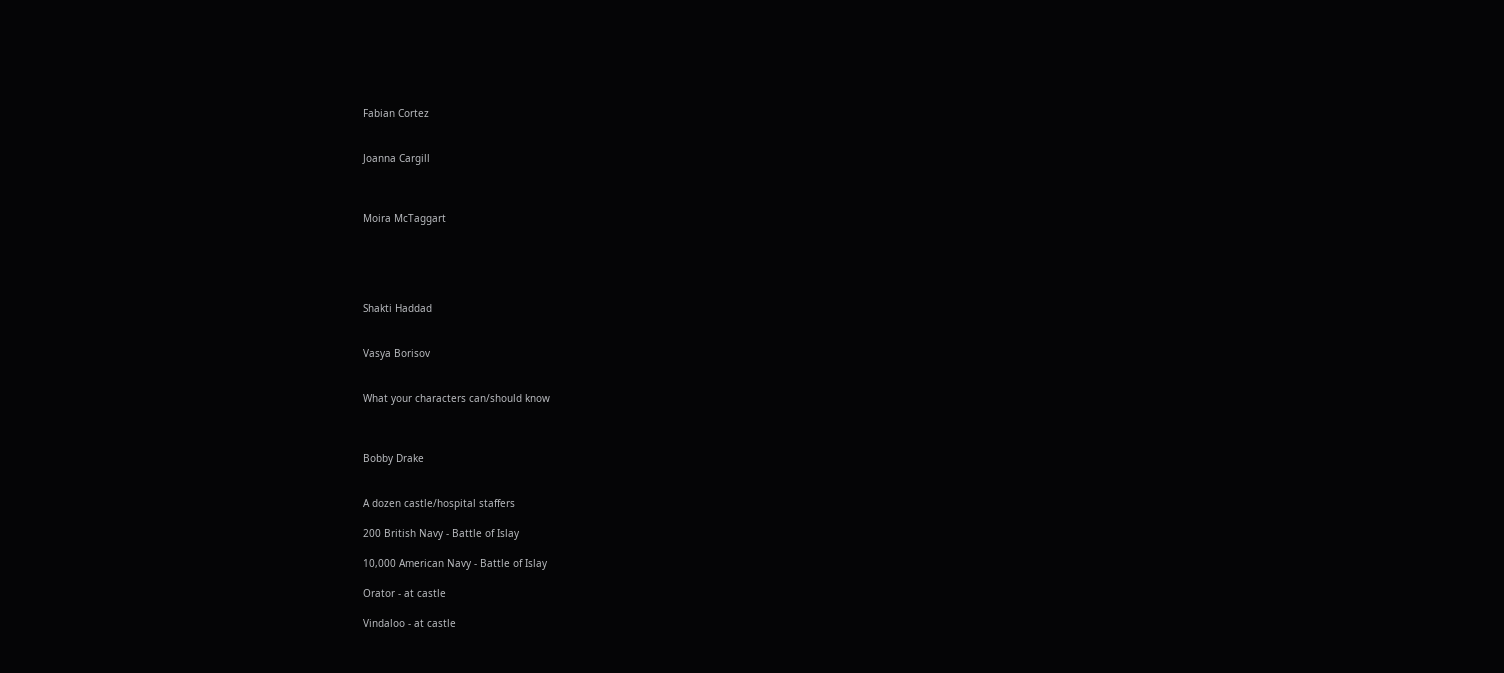Fabian Cortez


Joanna Cargill



Moira McTaggart





Shakti Haddad


Vasya Borisov


What your characters can/should know



Bobby Drake


A dozen castle/hospital staffers

200 British Navy - Battle of Islay

10,000 American Navy - Battle of Islay

Orator - at castle

Vindaloo - at castle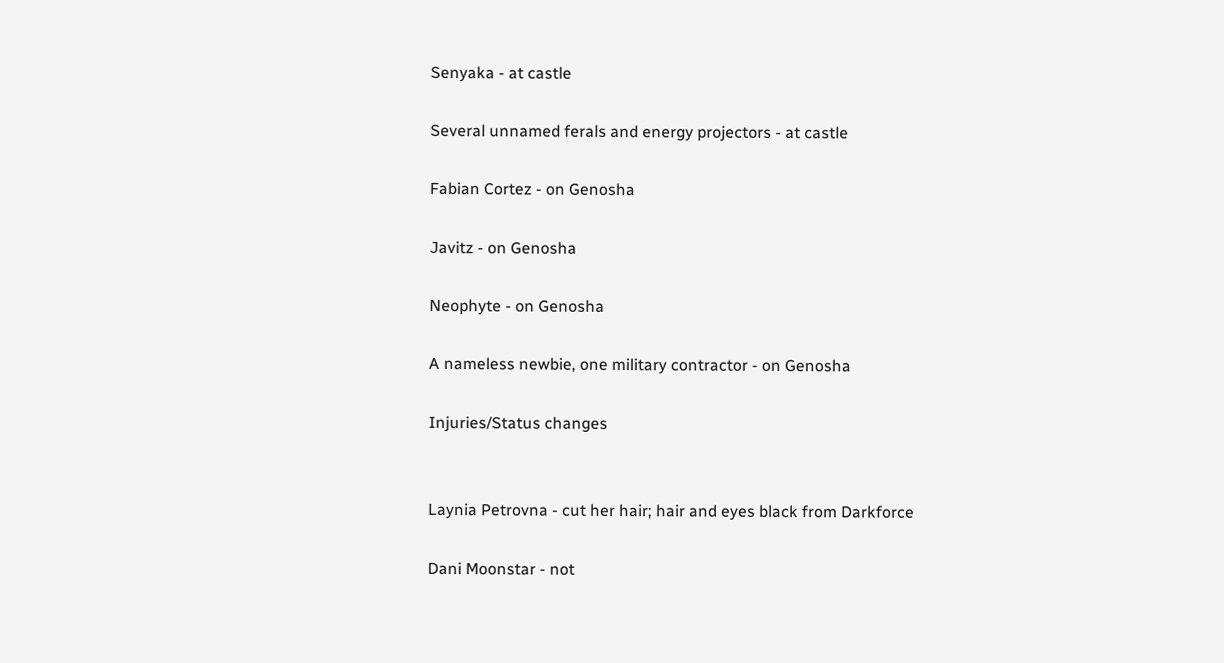Senyaka - at castle

Several unnamed ferals and energy projectors - at castle

Fabian Cortez - on Genosha

Javitz - on Genosha

Neophyte - on Genosha

A nameless newbie, one military contractor - on Genosha

Injuries/Status changes


Laynia Petrovna - cut her hair; hair and eyes black from Darkforce

Dani Moonstar - not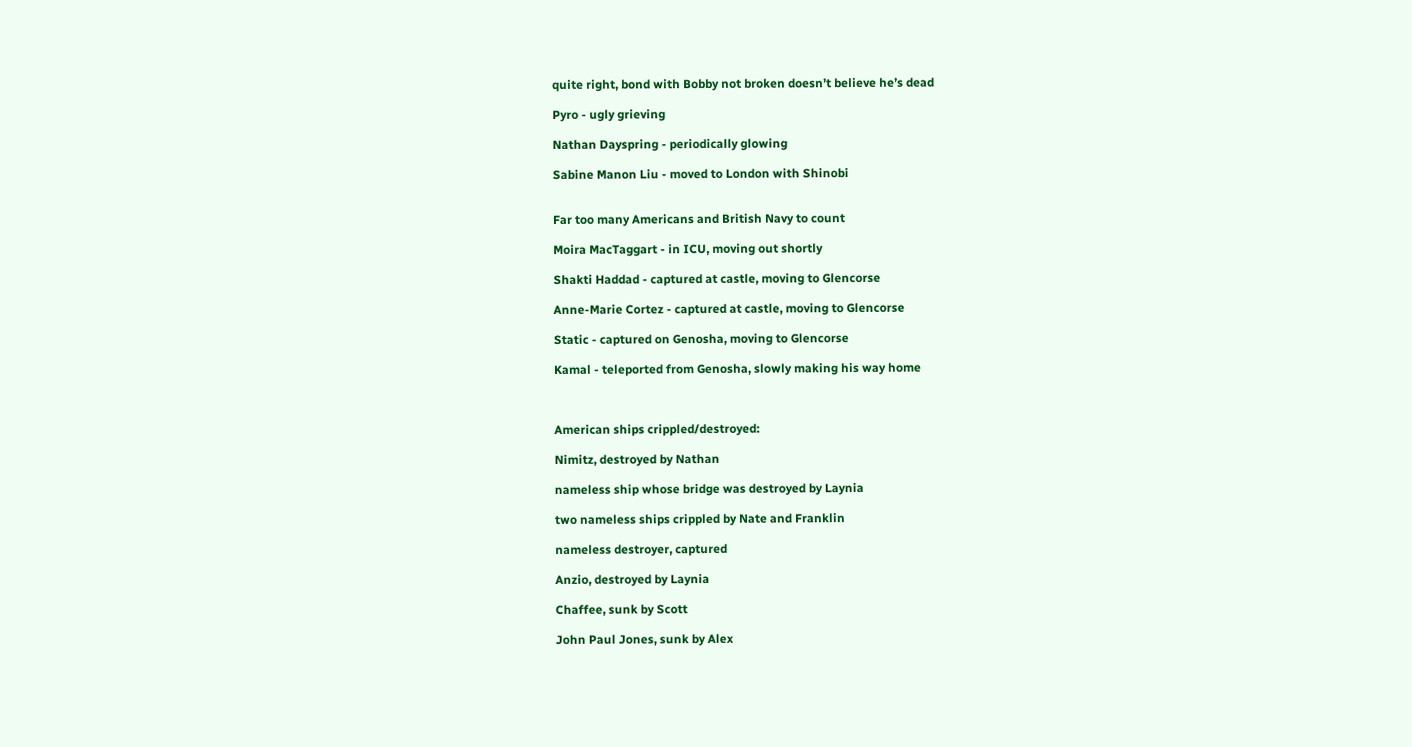quite right, bond with Bobby not broken doesn’t believe he’s dead

Pyro - ugly grieving

Nathan Dayspring - periodically glowing

Sabine Manon Liu - moved to London with Shinobi


Far too many Americans and British Navy to count

Moira MacTaggart - in ICU, moving out shortly

Shakti Haddad - captured at castle, moving to Glencorse

Anne-Marie Cortez - captured at castle, moving to Glencorse

Static - captured on Genosha, moving to Glencorse

Kamal - teleported from Genosha, slowly making his way home



American ships crippled/destroyed:

Nimitz, destroyed by Nathan

nameless ship whose bridge was destroyed by Laynia

two nameless ships crippled by Nate and Franklin

nameless destroyer, captured

Anzio, destroyed by Laynia

Chaffee, sunk by Scott

John Paul Jones, sunk by Alex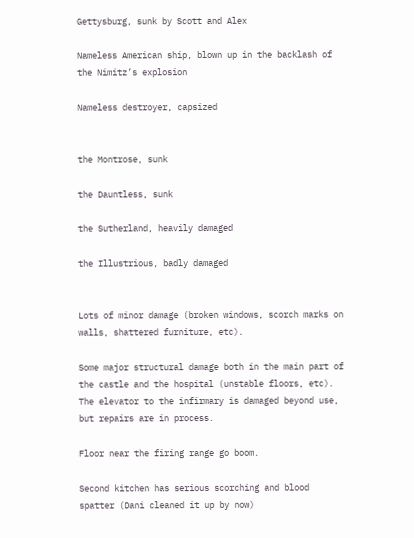Gettysburg, sunk by Scott and Alex

Nameless American ship, blown up in the backlash of the Nimitz’s explosion

Nameless destroyer, capsized


the Montrose, sunk

the Dauntless, sunk

the Sutherland, heavily damaged

the Illustrious, badly damaged


Lots of minor damage (broken windows, scorch marks on walls, shattered furniture, etc).

Some major structural damage both in the main part of the castle and the hospital (unstable floors, etc).
The elevator to the infirmary is damaged beyond use, but repairs are in process.

Floor near the firing range go boom.

Second kitchen has serious scorching and blood spatter (Dani cleaned it up by now)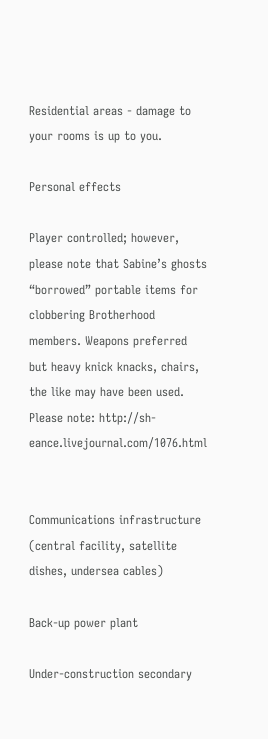Residential areas - damage to your rooms is up to you.

Personal effects

Player controlled; however, please note that Sabine’s ghosts “borrowed” portable items for clobbering Brotherhood members. Weapons preferred but heavy knick knacks, chairs, the like may have been used. Please note: http://sh-eance.livejournal.com/1076.html


Communications infrastructure (central facility, satellite dishes, undersea cables)

Back-up power plant

Under-construction secondary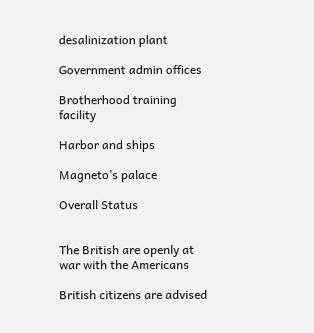desalinization plant

Government admin offices

Brotherhood training facility

Harbor and ships

Magneto’s palace

Overall Status


The British are openly at war with the Americans

British citizens are advised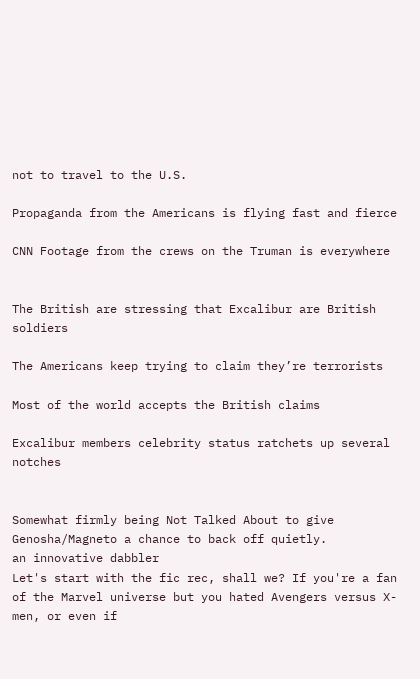not to travel to the U.S.

Propaganda from the Americans is flying fast and fierce

CNN Footage from the crews on the Truman is everywhere


The British are stressing that Excalibur are British soldiers

The Americans keep trying to claim they’re terrorists

Most of the world accepts the British claims

Excalibur members celebrity status ratchets up several notches


Somewhat firmly being Not Talked About to give Genosha/Magneto a chance to back off quietly.
an innovative dabbler
Let's start with the fic rec, shall we? If you're a fan of the Marvel universe but you hated Avengers versus X-men, or even if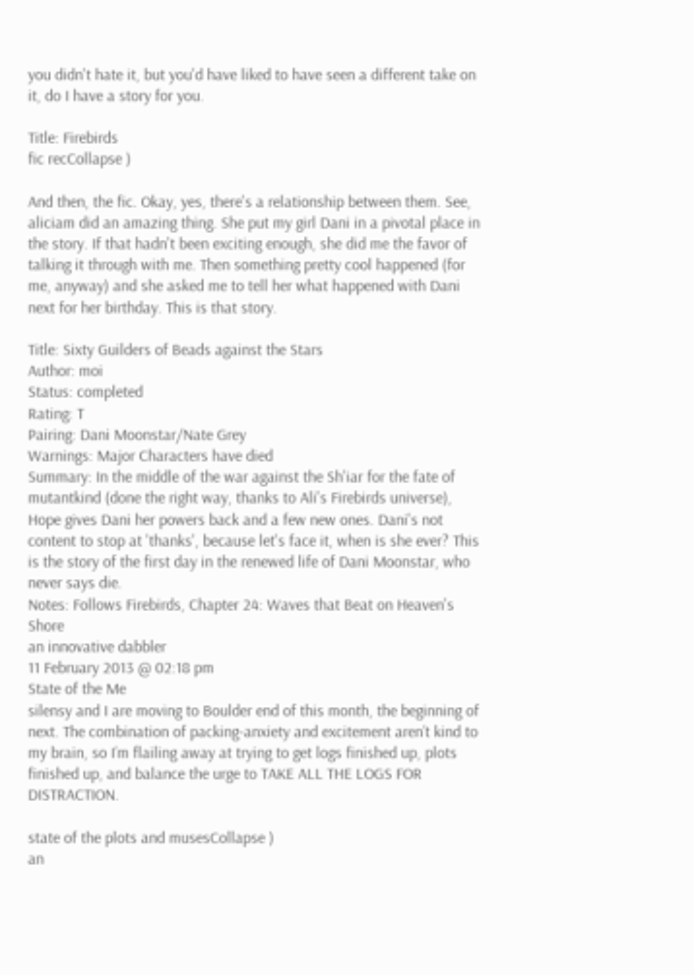you didn't hate it, but you'd have liked to have seen a different take on it, do I have a story for you.

Title: Firebirds
fic recCollapse )

And then, the fic. Okay, yes, there's a relationship between them. See, aliciam did an amazing thing. She put my girl Dani in a pivotal place in the story. If that hadn't been exciting enough, she did me the favor of talking it through with me. Then something pretty cool happened (for me, anyway) and she asked me to tell her what happened with Dani next for her birthday. This is that story.

Title: Sixty Guilders of Beads against the Stars
Author: moi
Status: completed
Rating: T
Pairing: Dani Moonstar/Nate Grey
Warnings: Major Characters have died
Summary: In the middle of the war against the Sh'iar for the fate of mutantkind (done the right way, thanks to Ali's Firebirds universe), Hope gives Dani her powers back and a few new ones. Dani's not content to stop at 'thanks', because let's face it, when is she ever? This is the story of the first day in the renewed life of Dani Moonstar, who never says die.
Notes: Follows Firebirds, Chapter 24: Waves that Beat on Heaven's Shore
an innovative dabbler
11 February 2013 @ 02:18 pm
State of the Me
silensy and I are moving to Boulder end of this month, the beginning of next. The combination of packing-anxiety and excitement aren’t kind to my brain, so I’m flailing away at trying to get logs finished up, plots finished up, and balance the urge to TAKE ALL THE LOGS FOR DISTRACTION.

state of the plots and musesCollapse )
an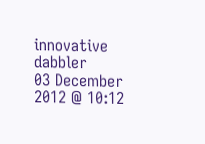innovative dabbler
03 December 2012 @ 10:12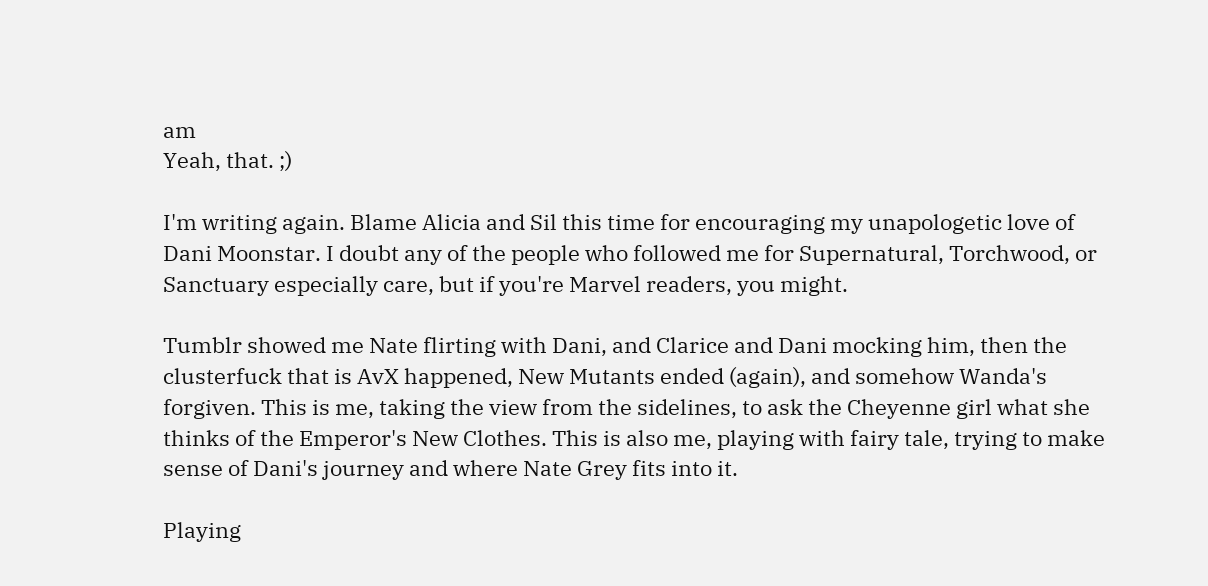am
Yeah, that. ;)

I'm writing again. Blame Alicia and Sil this time for encouraging my unapologetic love of Dani Moonstar. I doubt any of the people who followed me for Supernatural, Torchwood, or Sanctuary especially care, but if you're Marvel readers, you might.

Tumblr showed me Nate flirting with Dani, and Clarice and Dani mocking him, then the clusterfuck that is AvX happened, New Mutants ended (again), and somehow Wanda's forgiven. This is me, taking the view from the sidelines, to ask the Cheyenne girl what she thinks of the Emperor's New Clothes. This is also me, playing with fairy tale, trying to make sense of Dani's journey and where Nate Grey fits into it.

Playing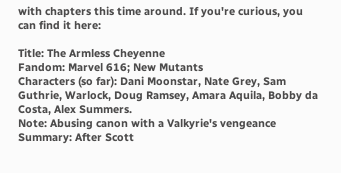with chapters this time around. If you're curious, you can find it here:

Title: The Armless Cheyenne
Fandom: Marvel 616; New Mutants
Characters (so far): Dani Moonstar, Nate Grey, Sam Guthrie, Warlock, Doug Ramsey, Amara Aquila, Bobby da Costa, Alex Summers.
Note: Abusing canon with a Valkyrie's vengeance
Summary: After Scott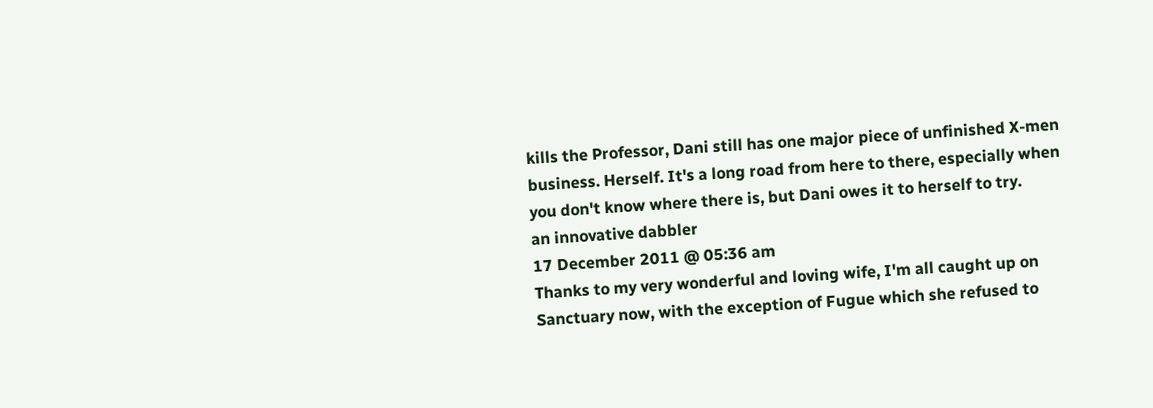kills the Professor, Dani still has one major piece of unfinished X-men business. Herself. It's a long road from here to there, especially when you don't know where there is, but Dani owes it to herself to try.
an innovative dabbler
17 December 2011 @ 05:36 am
Thanks to my very wonderful and loving wife, I'm all caught up on Sanctuary now, with the exception of Fugue which she refused to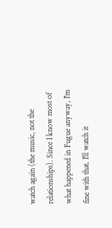watch again (the music, not the relationships). Since I know most of what happened in Fugue anyway, I'm fine with that. I'll watch it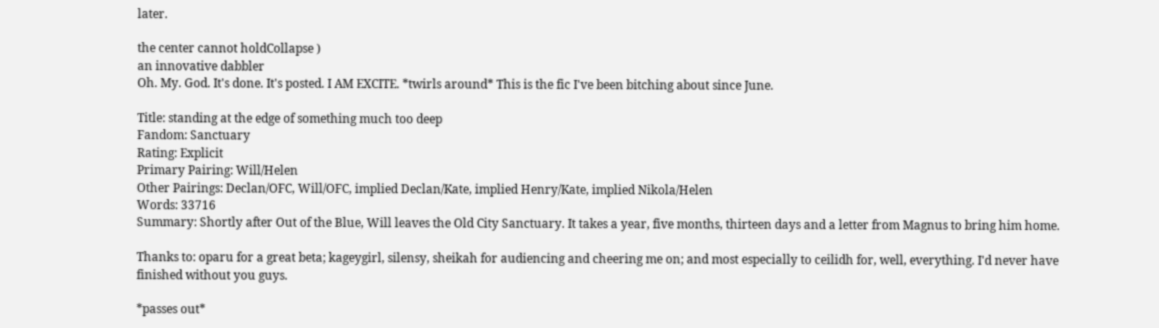later.

the center cannot holdCollapse )
an innovative dabbler
Oh. My. God. It's done. It's posted. I AM EXCITE. *twirls around* This is the fic I've been bitching about since June.

Title: standing at the edge of something much too deep
Fandom: Sanctuary
Rating: Explicit
Primary Pairing: Will/Helen
Other Pairings: Declan/OFC, Will/OFC, implied Declan/Kate, implied Henry/Kate, implied Nikola/Helen
Words: 33716
Summary: Shortly after Out of the Blue, Will leaves the Old City Sanctuary. It takes a year, five months, thirteen days and a letter from Magnus to bring him home.

Thanks to: oparu for a great beta; kageygirl, silensy, sheikah for audiencing and cheering me on; and most especially to ceilidh for, well, everything. I'd never have finished without you guys.

*passes out*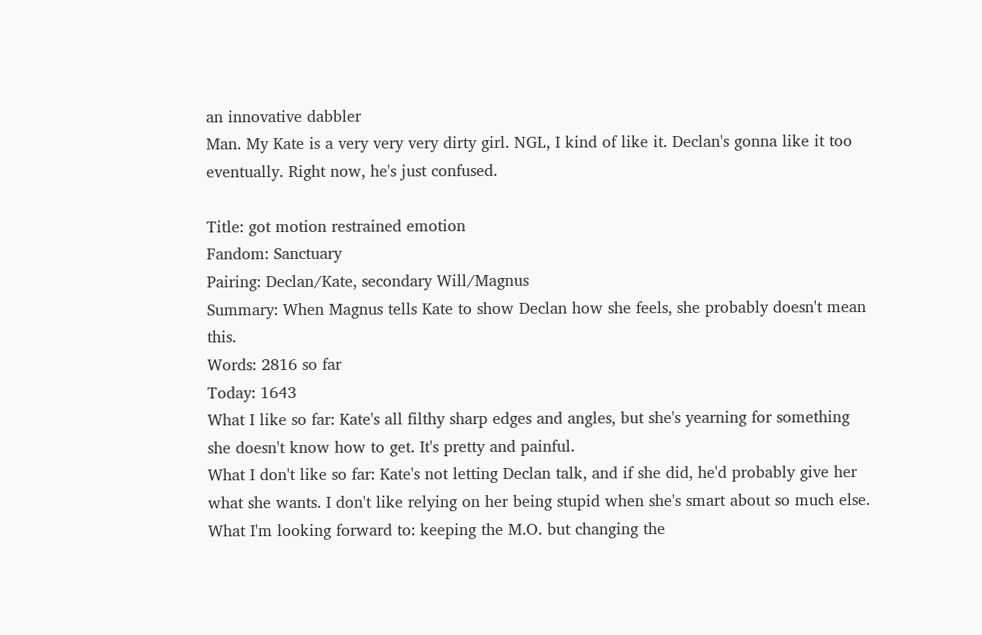an innovative dabbler
Man. My Kate is a very very very dirty girl. NGL, I kind of like it. Declan's gonna like it too eventually. Right now, he's just confused.

Title: got motion restrained emotion
Fandom: Sanctuary
Pairing: Declan/Kate, secondary Will/Magnus
Summary: When Magnus tells Kate to show Declan how she feels, she probably doesn't mean this.
Words: 2816 so far
Today: 1643
What I like so far: Kate's all filthy sharp edges and angles, but she's yearning for something she doesn't know how to get. It's pretty and painful.
What I don't like so far: Kate's not letting Declan talk, and if she did, he'd probably give her what she wants. I don't like relying on her being stupid when she's smart about so much else.
What I'm looking forward to: keeping the M.O. but changing the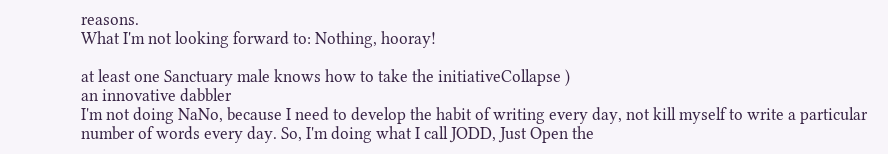reasons.
What I'm not looking forward to: Nothing, hooray!

at least one Sanctuary male knows how to take the initiativeCollapse )
an innovative dabbler
I'm not doing NaNo, because I need to develop the habit of writing every day, not kill myself to write a particular number of words every day. So, I'm doing what I call JODD, Just Open the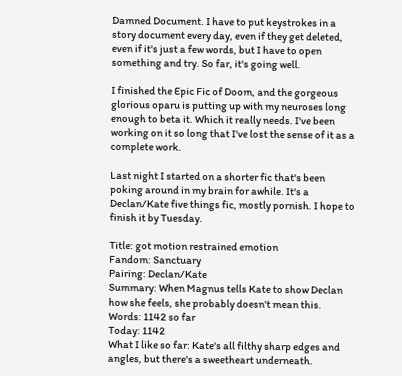Damned Document. I have to put keystrokes in a story document every day, even if they get deleted, even if it's just a few words, but I have to open something and try. So far, it's going well.

I finished the Epic Fic of Doom, and the gorgeous glorious oparu is putting up with my neuroses long enough to beta it. Which it really needs. I've been working on it so long that I've lost the sense of it as a complete work.

Last night I started on a shorter fic that's been poking around in my brain for awhile. It's a Declan/Kate five things fic, mostly pornish. I hope to finish it by Tuesday.

Title: got motion restrained emotion
Fandom: Sanctuary
Pairing: Declan/Kate
Summary: When Magnus tells Kate to show Declan how she feels, she probably doesn't mean this.
Words: 1142 so far
Today: 1142
What I like so far: Kate's all filthy sharp edges and angles, but there's a sweetheart underneath.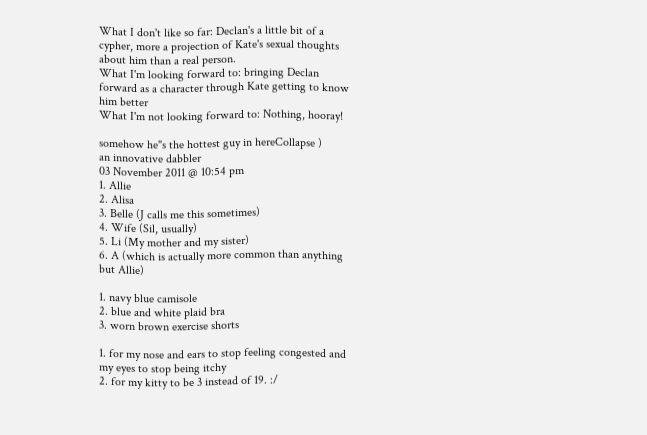What I don't like so far: Declan's a little bit of a cypher, more a projection of Kate's sexual thoughts about him than a real person.
What I'm looking forward to: bringing Declan forward as a character through Kate getting to know him better
What I'm not looking forward to: Nothing, hooray!

somehow he"s the hottest guy in hereCollapse )
an innovative dabbler
03 November 2011 @ 10:54 pm
1. Allie
2. Alisa
3. Belle (J calls me this sometimes)
4. Wife (Sil, usually)
5. Li (My mother and my sister)
6. A (which is actually more common than anything but Allie)

1. navy blue camisole
2. blue and white plaid bra
3. worn brown exercise shorts

1. for my nose and ears to stop feeling congested and my eyes to stop being itchy
2. for my kitty to be 3 instead of 19. :/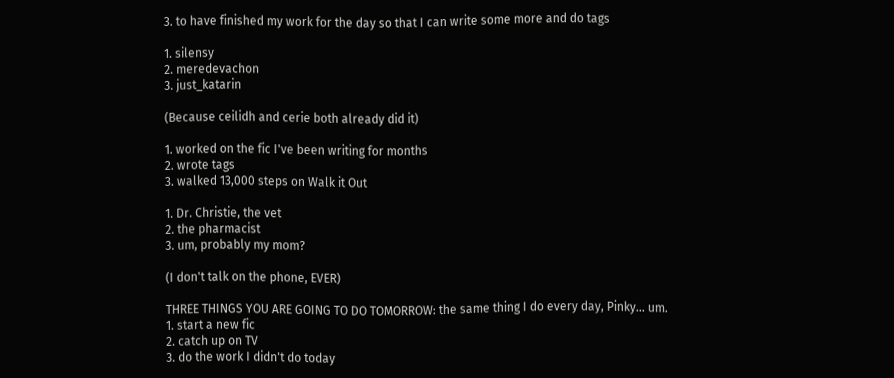3. to have finished my work for the day so that I can write some more and do tags

1. silensy
2. meredevachon
3. just_katarin

(Because ceilidh and cerie both already did it)

1. worked on the fic I've been writing for months
2. wrote tags
3. walked 13,000 steps on Walk it Out

1. Dr. Christie, the vet
2. the pharmacist
3. um, probably my mom?

(I don't talk on the phone, EVER)

THREE THINGS YOU ARE GOING TO DO TOMORROW: the same thing I do every day, Pinky... um.
1. start a new fic
2. catch up on TV
3. do the work I didn't do today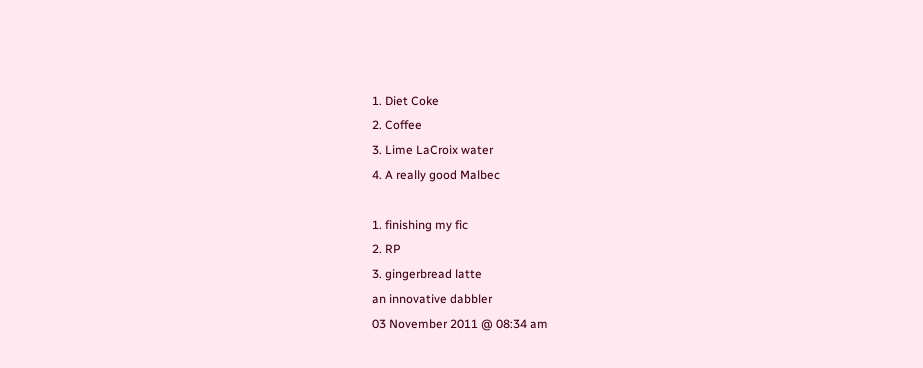1. Diet Coke
2. Coffee
3. Lime LaCroix water
4. A really good Malbec

1. finishing my fic
2. RP
3. gingerbread latte
an innovative dabbler
03 November 2011 @ 08:34 am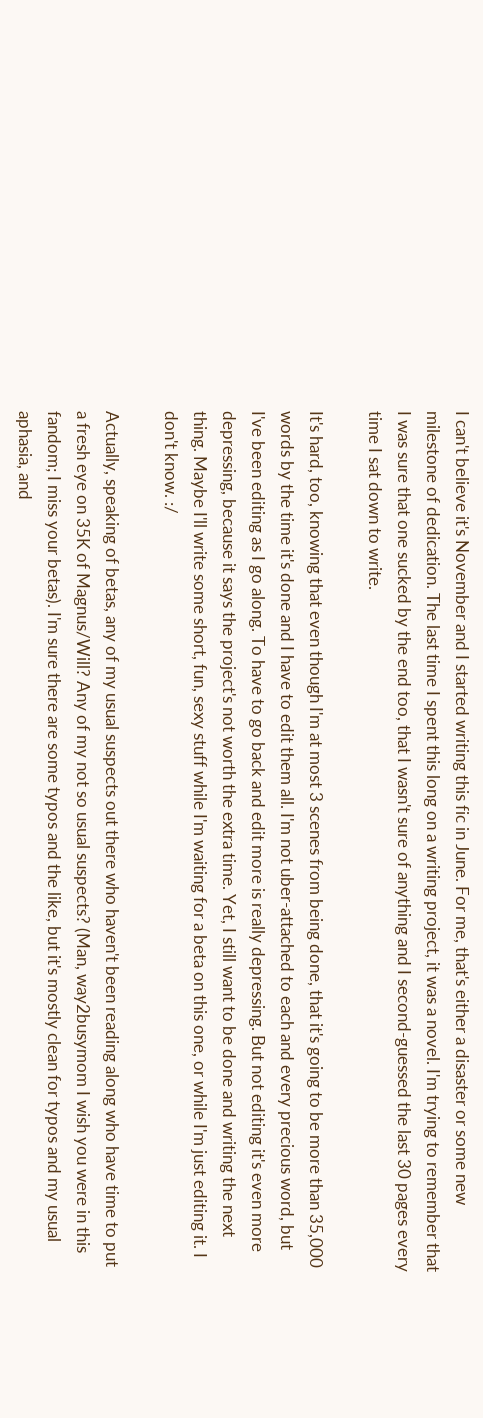I can't believe it's November and I started writing this fic in June. For me, that's either a disaster or some new milestone of dedication. The last time I spent this long on a writing project, it was a novel. I'm trying to remember that I was sure that one sucked by the end too, that I wasn't sure of anything and I second-guessed the last 30 pages every time I sat down to write.

It's hard, too, knowing that even though I'm at most 3 scenes from being done, that it's going to be more than 35,000 words by the time it's done and I have to edit them all. I'm not uber-attached to each and every precious word, but I've been editing as I go along. To have to go back and edit more is really depressing. But not editing it's even more depressing, because it says the project's not worth the extra time. Yet, I still want to be done and writing the next thing. Maybe I'll write some short, fun, sexy stuff while I'm waiting for a beta on this one, or while I'm just editing it. I don't know. :/

Actually, speaking of betas, any of my usual suspects out there who haven't been reading along who have time to put a fresh eye on 35K of Magnus/Will? Any of my not so usual suspects? (Man, way2busymom I wish you were in this fandom; I miss your betas). I'm sure there are some typos and the like, but it's mostly clean for typos and my usual aphasia, and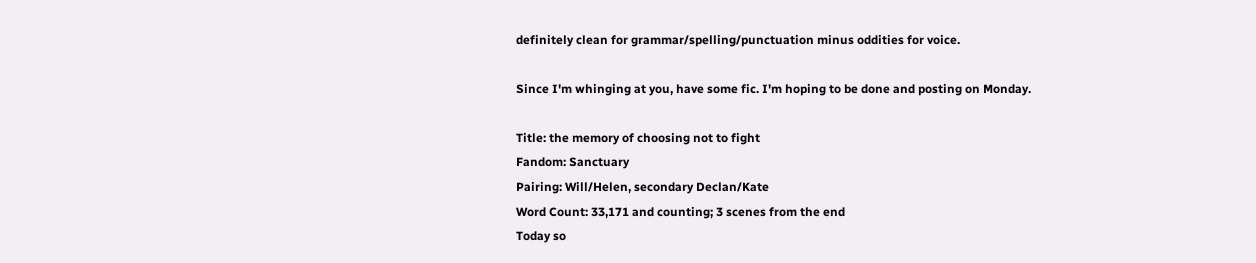definitely clean for grammar/spelling/punctuation minus oddities for voice.

Since I'm whinging at you, have some fic. I'm hoping to be done and posting on Monday.

Title: the memory of choosing not to fight
Fandom: Sanctuary
Pairing: Will/Helen, secondary Declan/Kate
Word Count: 33,171 and counting; 3 scenes from the end
Today so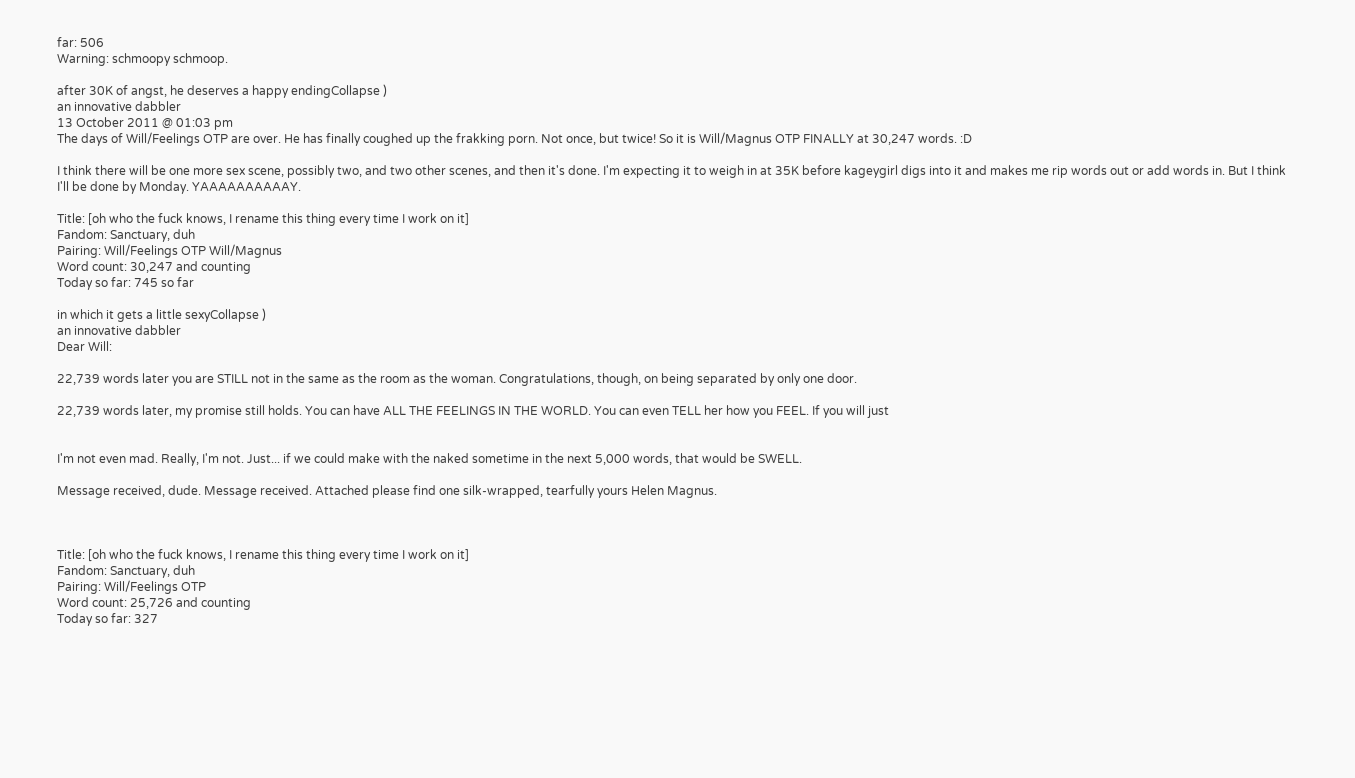far: 506
Warning: schmoopy schmoop.

after 30K of angst, he deserves a happy endingCollapse )
an innovative dabbler
13 October 2011 @ 01:03 pm
The days of Will/Feelings OTP are over. He has finally coughed up the frakking porn. Not once, but twice! So it is Will/Magnus OTP FINALLY at 30,247 words. :D

I think there will be one more sex scene, possibly two, and two other scenes, and then it's done. I'm expecting it to weigh in at 35K before kageygirl digs into it and makes me rip words out or add words in. But I think I'll be done by Monday. YAAAAAAAAAAY.

Title: [oh who the fuck knows, I rename this thing every time I work on it]
Fandom: Sanctuary, duh
Pairing: Will/Feelings OTP Will/Magnus
Word count: 30,247 and counting
Today so far: 745 so far

in which it gets a little sexyCollapse )
an innovative dabbler
Dear Will:

22,739 words later you are STILL not in the same as the room as the woman. Congratulations, though, on being separated by only one door.

22,739 words later, my promise still holds. You can have ALL THE FEELINGS IN THE WORLD. You can even TELL her how you FEEL. If you will just


I'm not even mad. Really, I'm not. Just... if we could make with the naked sometime in the next 5,000 words, that would be SWELL.

Message received, dude. Message received. Attached please find one silk-wrapped, tearfully yours Helen Magnus.



Title: [oh who the fuck knows, I rename this thing every time I work on it]
Fandom: Sanctuary, duh
Pairing: Will/Feelings OTP
Word count: 25,726 and counting
Today so far: 327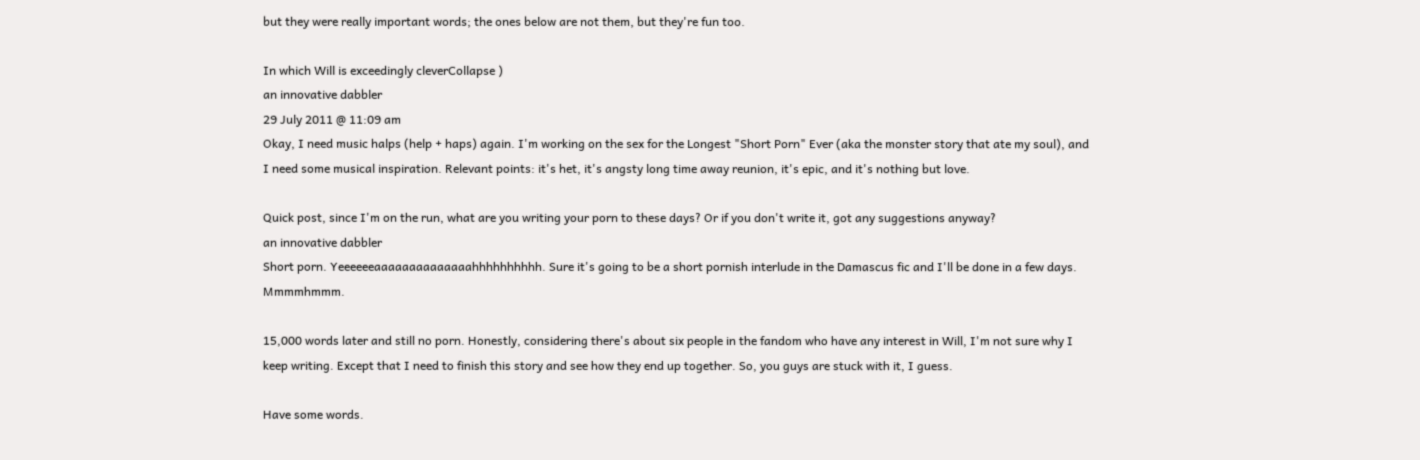but they were really important words; the ones below are not them, but they're fun too.

In which Will is exceedingly cleverCollapse )
an innovative dabbler
29 July 2011 @ 11:09 am
Okay, I need music halps (help + haps) again. I'm working on the sex for the Longest "Short Porn" Ever (aka the monster story that ate my soul), and I need some musical inspiration. Relevant points: it's het, it's angsty long time away reunion, it's epic, and it's nothing but love.

Quick post, since I'm on the run, what are you writing your porn to these days? Or if you don't write it, got any suggestions anyway?
an innovative dabbler
Short porn. Yeeeeeeaaaaaaaaaaaaaahhhhhhhhhh. Sure it's going to be a short pornish interlude in the Damascus fic and I'll be done in a few days. Mmmmhmmm.

15,000 words later and still no porn. Honestly, considering there's about six people in the fandom who have any interest in Will, I'm not sure why I keep writing. Except that I need to finish this story and see how they end up together. So, you guys are stuck with it, I guess.

Have some words.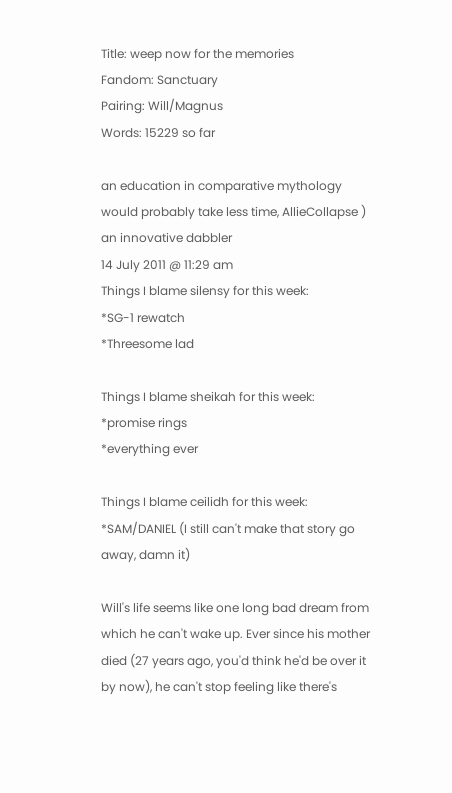Title: weep now for the memories
Fandom: Sanctuary
Pairing: Will/Magnus
Words: 15229 so far

an education in comparative mythology would probably take less time, AllieCollapse )
an innovative dabbler
14 July 2011 @ 11:29 am
Things I blame silensy for this week:
*SG-1 rewatch
*Threesome lad

Things I blame sheikah for this week:
*promise rings
*everything ever

Things I blame ceilidh for this week:
*SAM/DANIEL (I still can't make that story go away, damn it)

Will's life seems like one long bad dream from which he can't wake up. Ever since his mother died (27 years ago, you'd think he'd be over it by now), he can't stop feeling like there's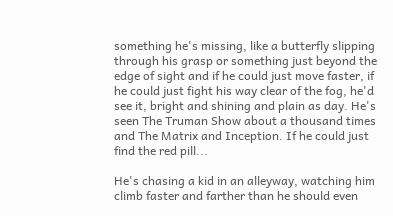something he's missing, like a butterfly slipping through his grasp or something just beyond the edge of sight and if he could just move faster, if he could just fight his way clear of the fog, he'd see it, bright and shining and plain as day. He's seen The Truman Show about a thousand times and The Matrix and Inception. If he could just find the red pill...

He's chasing a kid in an alleyway, watching him climb faster and farther than he should even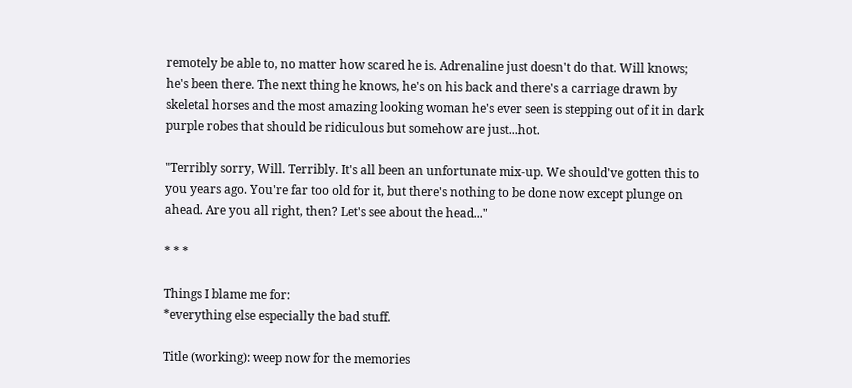remotely be able to, no matter how scared he is. Adrenaline just doesn't do that. Will knows; he's been there. The next thing he knows, he's on his back and there's a carriage drawn by skeletal horses and the most amazing looking woman he's ever seen is stepping out of it in dark purple robes that should be ridiculous but somehow are just...hot.

"Terribly sorry, Will. Terribly. It's all been an unfortunate mix-up. We should've gotten this to you years ago. You're far too old for it, but there's nothing to be done now except plunge on ahead. Are you all right, then? Let's see about the head..."

* * *

Things I blame me for:
*everything else especially the bad stuff.

Title (working): weep now for the memories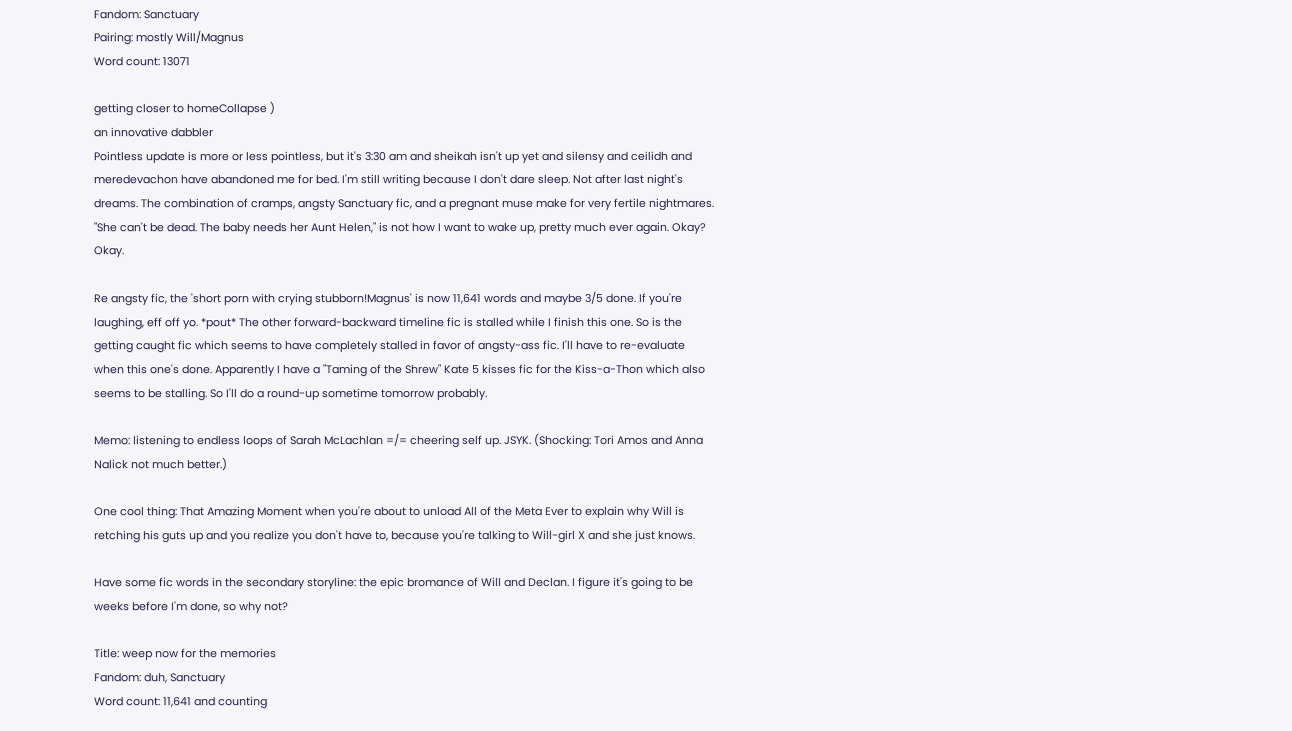Fandom: Sanctuary
Pairing: mostly Will/Magnus
Word count: 13071

getting closer to homeCollapse )
an innovative dabbler
Pointless update is more or less pointless, but it's 3:30 am and sheikah isn't up yet and silensy and ceilidh and meredevachon have abandoned me for bed. I'm still writing because I don't dare sleep. Not after last night's dreams. The combination of cramps, angsty Sanctuary fic, and a pregnant muse make for very fertile nightmares. "She can't be dead. The baby needs her Aunt Helen," is not how I want to wake up, pretty much ever again. Okay? Okay.

Re angsty fic, the 'short porn with crying stubborn!Magnus' is now 11,641 words and maybe 3/5 done. If you're laughing, eff off yo. *pout* The other forward-backward timeline fic is stalled while I finish this one. So is the getting caught fic which seems to have completely stalled in favor of angsty-ass fic. I'll have to re-evaluate when this one's done. Apparently I have a "Taming of the Shrew" Kate 5 kisses fic for the Kiss-a-Thon which also seems to be stalling. So I'll do a round-up sometime tomorrow probably.

Memo: listening to endless loops of Sarah McLachlan =/= cheering self up. JSYK. (Shocking: Tori Amos and Anna Nalick not much better.)

One cool thing: That Amazing Moment when you're about to unload All of the Meta Ever to explain why Will is retching his guts up and you realize you don't have to, because you're talking to Will-girl X and she just knows.

Have some fic words in the secondary storyline: the epic bromance of Will and Declan. I figure it's going to be weeks before I'm done, so why not?

Title: weep now for the memories
Fandom: duh, Sanctuary
Word count: 11,641 and counting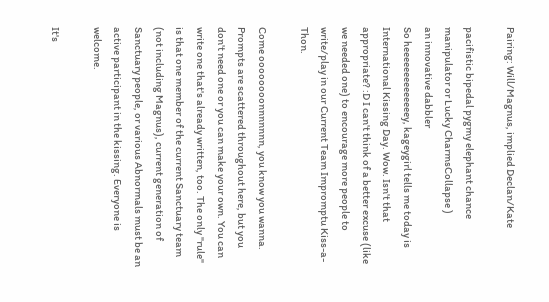Pairing: Will/Magnus, implied Declan/Kate

pacifistic bipedal pygmy elephant chance manipulator or Lucky CharmsCollapse )
an innovative dabbler
So heeeeeeeeeeeeeey, kageygirl tells me today is International Kissing Day. Wow. Isn't that appropriate? :D I can't think of a better excuse (like we needed one) to encourage more people to write/play in our Current Team Impromptu Kiss-a-Thon.

Come oooooooonnnnnnn, you know you wanna. Prompts are scattered throughout here, but you don't need one or you can make your own. You can write one that's already written, too. The only "rule" is that one member of the current Sanctuary team (not including Magnus), current generation of Sanctuary people, or various Abnormals must be an active participant in the kissing. Everyone is welcome.

It's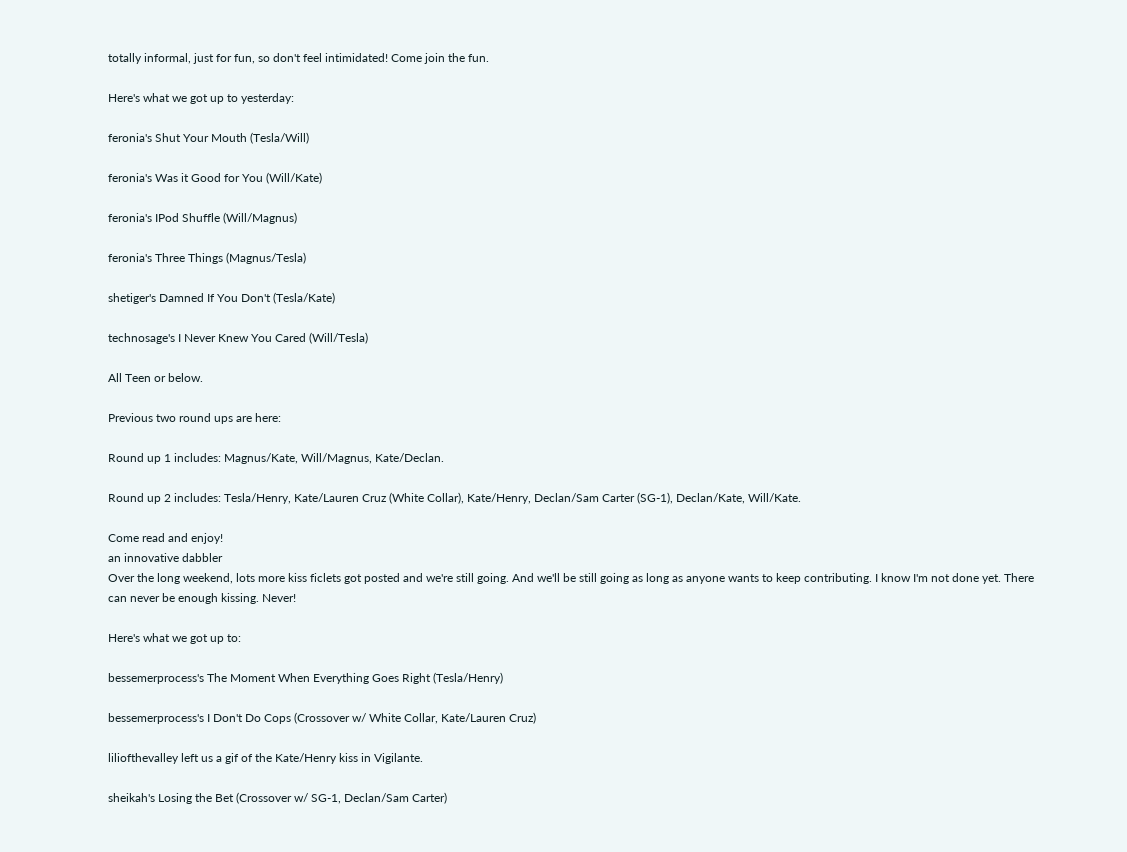totally informal, just for fun, so don't feel intimidated! Come join the fun.

Here's what we got up to yesterday:

feronia's Shut Your Mouth (Tesla/Will)

feronia's Was it Good for You (Will/Kate)

feronia's IPod Shuffle (Will/Magnus)

feronia's Three Things (Magnus/Tesla)

shetiger's Damned If You Don't (Tesla/Kate)

technosage's I Never Knew You Cared (Will/Tesla)

All Teen or below.

Previous two round ups are here:

Round up 1 includes: Magnus/Kate, Will/Magnus, Kate/Declan.

Round up 2 includes: Tesla/Henry, Kate/Lauren Cruz (White Collar), Kate/Henry, Declan/Sam Carter (SG-1), Declan/Kate, Will/Kate.

Come read and enjoy!
an innovative dabbler
Over the long weekend, lots more kiss ficlets got posted and we're still going. And we'll be still going as long as anyone wants to keep contributing. I know I'm not done yet. There can never be enough kissing. Never!

Here's what we got up to:

bessemerprocess's The Moment When Everything Goes Right (Tesla/Henry)

bessemerprocess's I Don't Do Cops (Crossover w/ White Collar, Kate/Lauren Cruz)

liliofthevalley left us a gif of the Kate/Henry kiss in Vigilante.

sheikah's Losing the Bet (Crossover w/ SG-1, Declan/Sam Carter)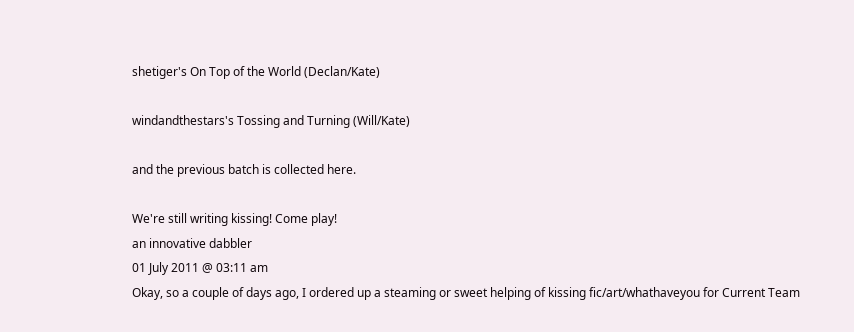shetiger's On Top of the World (Declan/Kate)

windandthestars's Tossing and Turning (Will/Kate)

and the previous batch is collected here.

We're still writing kissing! Come play!
an innovative dabbler
01 July 2011 @ 03:11 am
Okay, so a couple of days ago, I ordered up a steaming or sweet helping of kissing fic/art/whathaveyou for Current Team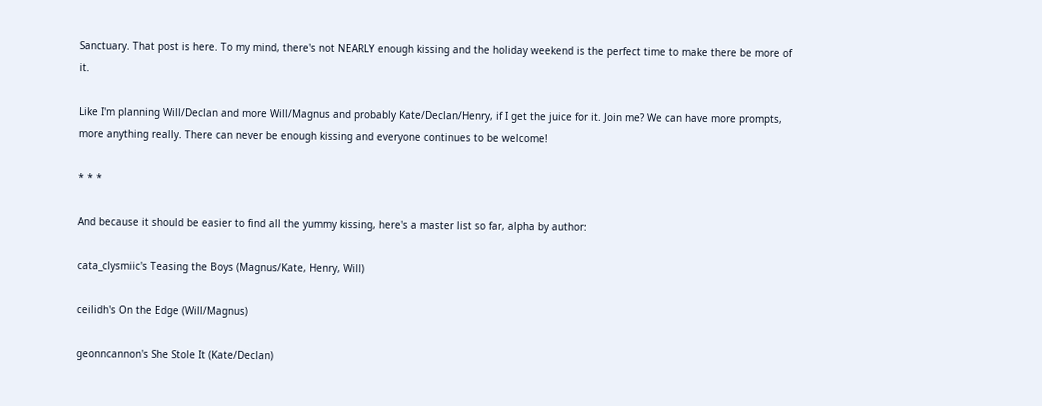Sanctuary. That post is here. To my mind, there's not NEARLY enough kissing and the holiday weekend is the perfect time to make there be more of it.

Like I'm planning Will/Declan and more Will/Magnus and probably Kate/Declan/Henry, if I get the juice for it. Join me? We can have more prompts, more anything really. There can never be enough kissing and everyone continues to be welcome!

* * *

And because it should be easier to find all the yummy kissing, here's a master list so far, alpha by author:

cata_clysmiic's Teasing the Boys (Magnus/Kate, Henry, Will)

ceilidh's On the Edge (Will/Magnus)

geonncannon's She Stole It (Kate/Declan)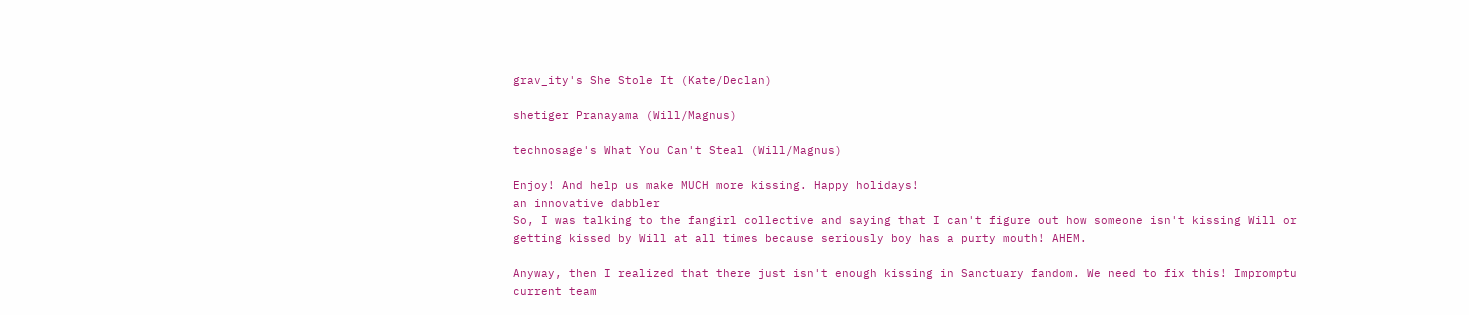grav_ity's She Stole It (Kate/Declan)

shetiger Pranayama (Will/Magnus)

technosage's What You Can't Steal (Will/Magnus)

Enjoy! And help us make MUCH more kissing. Happy holidays!
an innovative dabbler
So, I was talking to the fangirl collective and saying that I can't figure out how someone isn't kissing Will or getting kissed by Will at all times because seriously boy has a purty mouth! AHEM.

Anyway, then I realized that there just isn't enough kissing in Sanctuary fandom. We need to fix this! Impromptu current team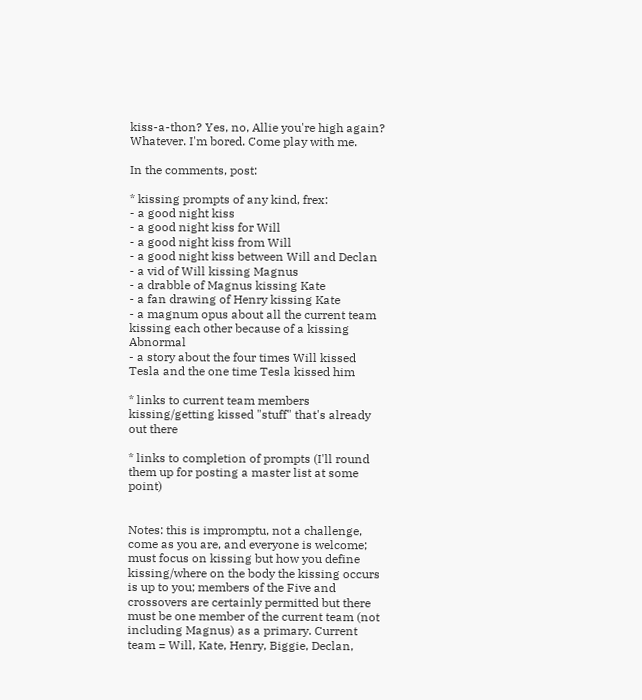kiss-a-thon? Yes, no, Allie you're high again? Whatever. I'm bored. Come play with me.

In the comments, post:

* kissing prompts of any kind, frex:
- a good night kiss
- a good night kiss for Will
- a good night kiss from Will
- a good night kiss between Will and Declan
- a vid of Will kissing Magnus
- a drabble of Magnus kissing Kate
- a fan drawing of Henry kissing Kate
- a magnum opus about all the current team kissing each other because of a kissing Abnormal
- a story about the four times Will kissed Tesla and the one time Tesla kissed him

* links to current team members kissing/getting kissed "stuff" that's already out there

* links to completion of prompts (I'll round them up for posting a master list at some point)


Notes: this is impromptu, not a challenge, come as you are, and everyone is welcome; must focus on kissing but how you define kissing/where on the body the kissing occurs is up to you; members of the Five and crossovers are certainly permitted but there must be one member of the current team (not including Magnus) as a primary. Current team = Will, Kate, Henry, Biggie, Declan,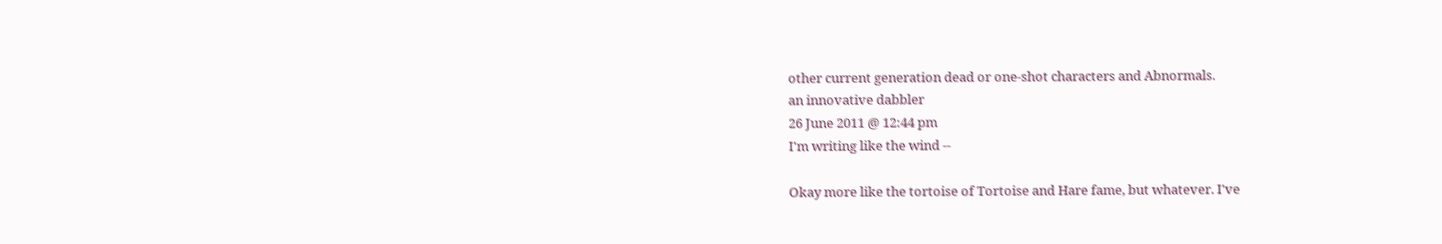other current generation dead or one-shot characters and Abnormals.
an innovative dabbler
26 June 2011 @ 12:44 pm
I'm writing like the wind --

Okay more like the tortoise of Tortoise and Hare fame, but whatever. I've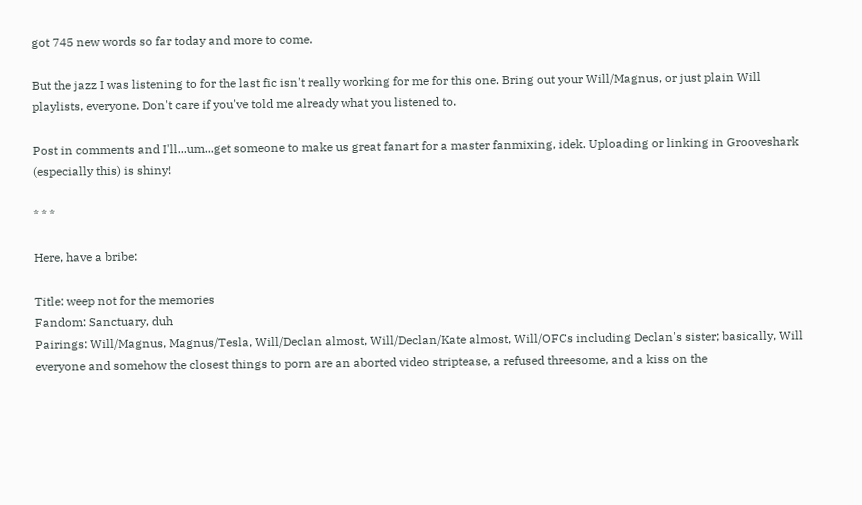got 745 new words so far today and more to come.

But the jazz I was listening to for the last fic isn't really working for me for this one. Bring out your Will/Magnus, or just plain Will playlists, everyone. Don't care if you've told me already what you listened to.

Post in comments and I'll...um...get someone to make us great fanart for a master fanmixing, idek. Uploading or linking in Grooveshark (especially this) is shiny!

* * *

Here, have a bribe:

Title: weep not for the memories
Fandom: Sanctuary, duh
Pairings: Will/Magnus, Magnus/Tesla, Will/Declan almost, Will/Declan/Kate almost, Will/OFCs including Declan's sister; basically, Will everyone and somehow the closest things to porn are an aborted video striptease, a refused threesome, and a kiss on the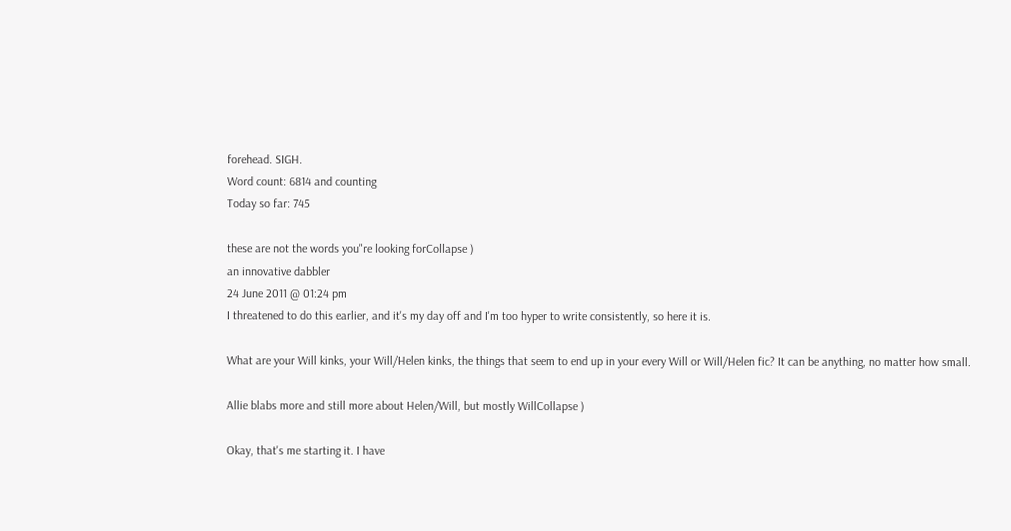forehead. SIGH.
Word count: 6814 and counting
Today so far: 745

these are not the words you"re looking forCollapse )
an innovative dabbler
24 June 2011 @ 01:24 pm
I threatened to do this earlier, and it's my day off and I'm too hyper to write consistently, so here it is.

What are your Will kinks, your Will/Helen kinks, the things that seem to end up in your every Will or Will/Helen fic? It can be anything, no matter how small.

Allie blabs more and still more about Helen/Will, but mostly WillCollapse )

Okay, that's me starting it. I have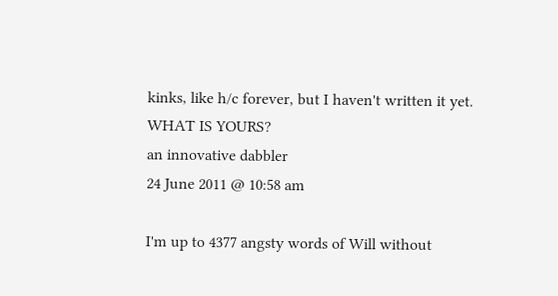kinks, like h/c forever, but I haven't written it yet. WHAT IS YOURS?
an innovative dabbler
24 June 2011 @ 10:58 am

I'm up to 4377 angsty words of Will without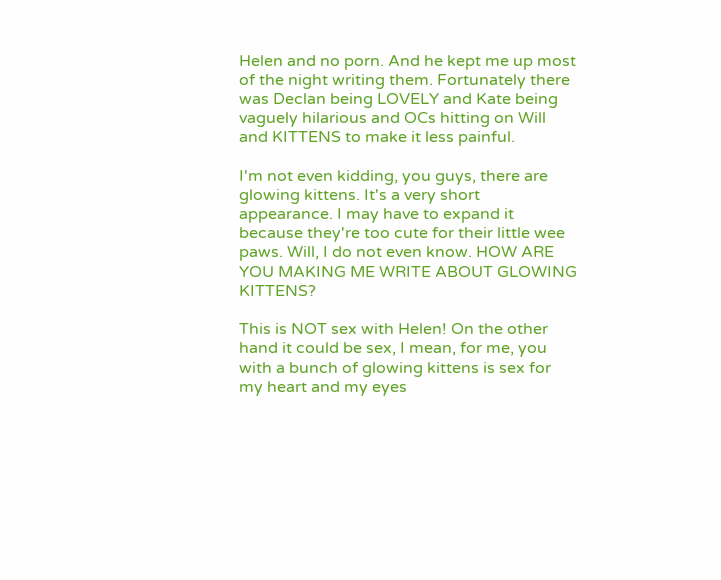Helen and no porn. And he kept me up most of the night writing them. Fortunately there was Declan being LOVELY and Kate being vaguely hilarious and OCs hitting on Will and KITTENS to make it less painful.

I'm not even kidding, you guys, there are glowing kittens. It's a very short appearance. I may have to expand it because they're too cute for their little wee paws. Will, I do not even know. HOW ARE YOU MAKING ME WRITE ABOUT GLOWING KITTENS?

This is NOT sex with Helen! On the other hand it could be sex, I mean, for me, you with a bunch of glowing kittens is sex for my heart and my eyes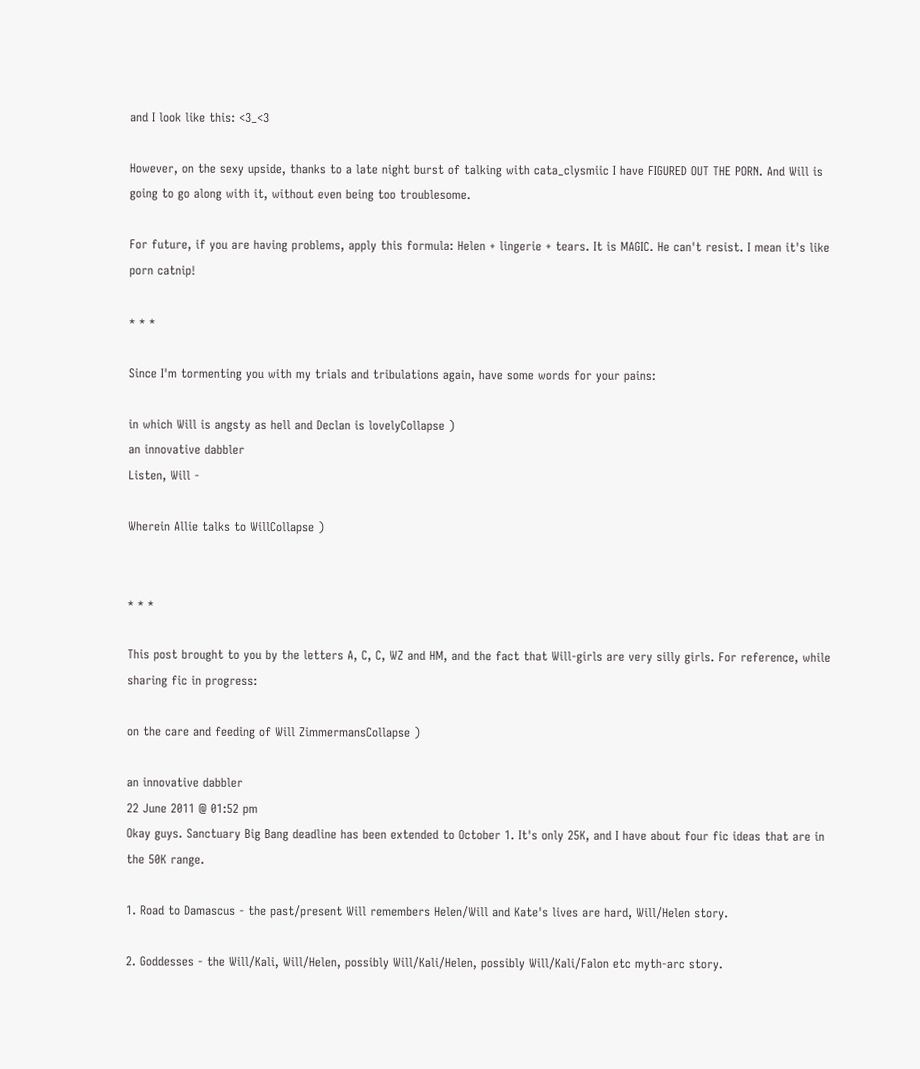and I look like this: <3_<3

However, on the sexy upside, thanks to a late night burst of talking with cata_clysmiic I have FIGURED OUT THE PORN. And Will is going to go along with it, without even being too troublesome.

For future, if you are having problems, apply this formula: Helen + lingerie + tears. It is MAGIC. He can't resist. I mean it's like porn catnip!

* * *

Since I'm tormenting you with my trials and tribulations again, have some words for your pains:

in which Will is angsty as hell and Declan is lovelyCollapse )
an innovative dabbler
Listen, Will -

Wherein Allie talks to WillCollapse )


* * *

This post brought to you by the letters A, C, C, WZ and HM, and the fact that Will-girls are very silly girls. For reference, while sharing fic in progress:

on the care and feeding of Will ZimmermansCollapse )

an innovative dabbler
22 June 2011 @ 01:52 pm
Okay guys. Sanctuary Big Bang deadline has been extended to October 1. It's only 25K, and I have about four fic ideas that are in the 50K range.

1. Road to Damascus - the past/present Will remembers Helen/Will and Kate's lives are hard, Will/Helen story.

2. Goddesses - the Will/Kali, Will/Helen, possibly Will/Kali/Helen, possibly Will/Kali/Falon etc myth-arc story.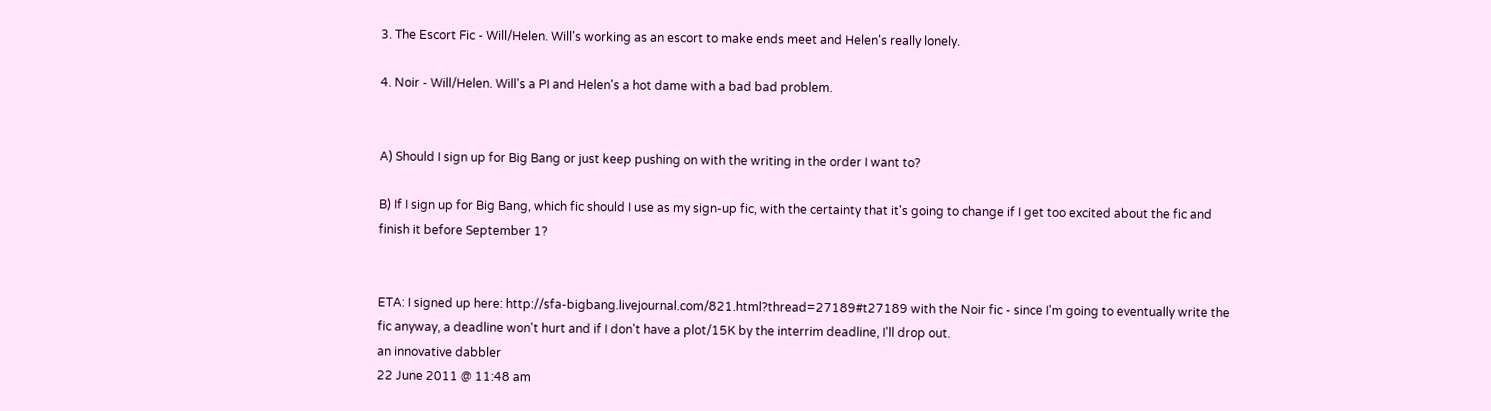3. The Escort Fic - Will/Helen. Will's working as an escort to make ends meet and Helen's really lonely.

4. Noir - Will/Helen. Will's a PI and Helen's a hot dame with a bad bad problem.


A) Should I sign up for Big Bang or just keep pushing on with the writing in the order I want to?

B) If I sign up for Big Bang, which fic should I use as my sign-up fic, with the certainty that it's going to change if I get too excited about the fic and finish it before September 1?


ETA: I signed up here: http://sfa-bigbang.livejournal.com/821.html?thread=27189#t27189 with the Noir fic - since I'm going to eventually write the fic anyway, a deadline won't hurt and if I don't have a plot/15K by the interrim deadline, I'll drop out.
an innovative dabbler
22 June 2011 @ 11:48 am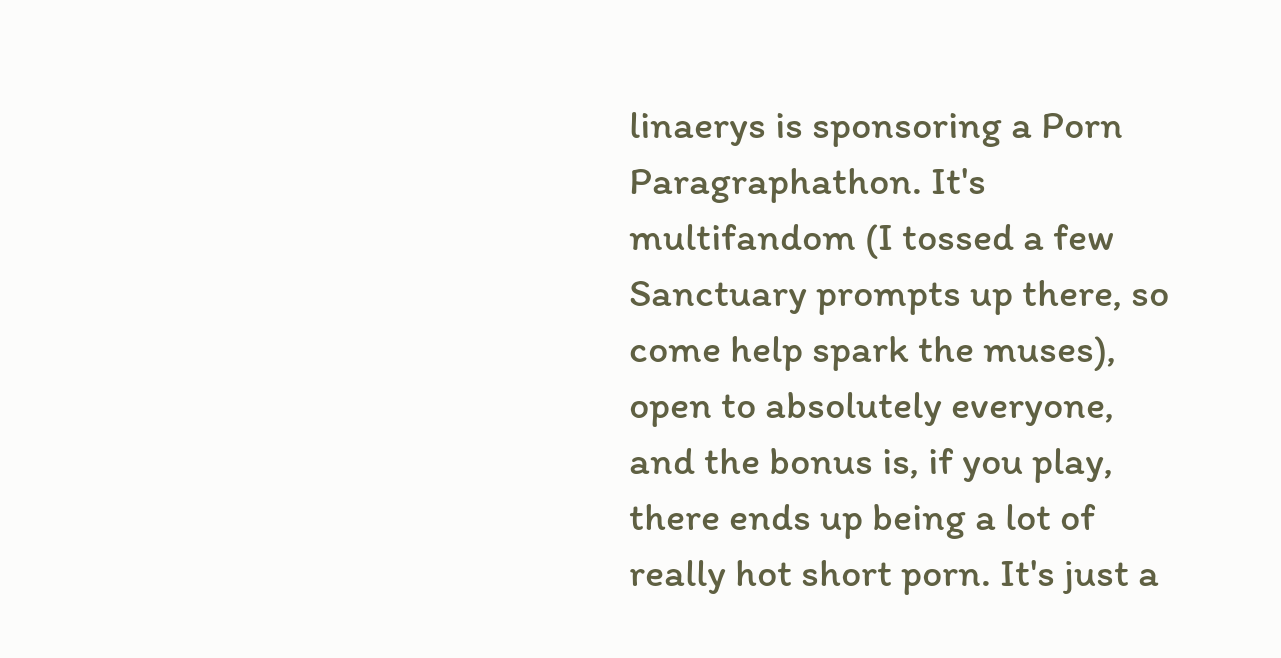linaerys is sponsoring a Porn Paragraphathon. It's multifandom (I tossed a few Sanctuary prompts up there, so come help spark the muses), open to absolutely everyone, and the bonus is, if you play, there ends up being a lot of really hot short porn. It's just a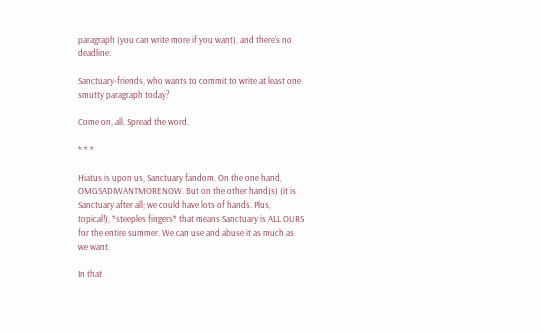paragraph (you can write more if you want), and there's no deadline.

Sanctuary-friends, who wants to commit to write at least one smutty paragraph today?

Come on, all. Spread the word.

* * *

Hiatus is upon us, Sanctuary fandom. On the one hand, OMGSADIWANTMORENOW. But on the other hand(s) (it is Sanctuary after all; we could have lots of hands. Plus, topical!), *steeples fingers* that means Sanctuary is ALL OURS for the entire summer. We can use and abuse it as much as we want.

In that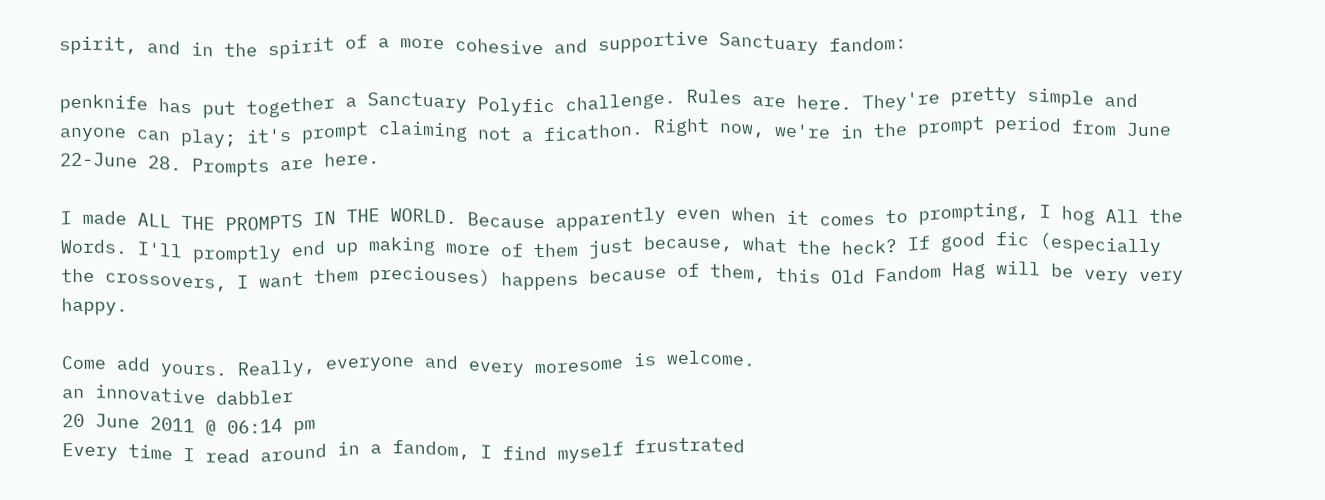spirit, and in the spirit of a more cohesive and supportive Sanctuary fandom:

penknife has put together a Sanctuary Polyfic challenge. Rules are here. They're pretty simple and anyone can play; it's prompt claiming not a ficathon. Right now, we're in the prompt period from June 22-June 28. Prompts are here.

I made ALL THE PROMPTS IN THE WORLD. Because apparently even when it comes to prompting, I hog All the Words. I'll promptly end up making more of them just because, what the heck? If good fic (especially the crossovers, I want them preciouses) happens because of them, this Old Fandom Hag will be very very happy.

Come add yours. Really, everyone and every moresome is welcome.
an innovative dabbler
20 June 2011 @ 06:14 pm
Every time I read around in a fandom, I find myself frustrated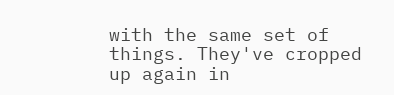with the same set of things. They've cropped up again in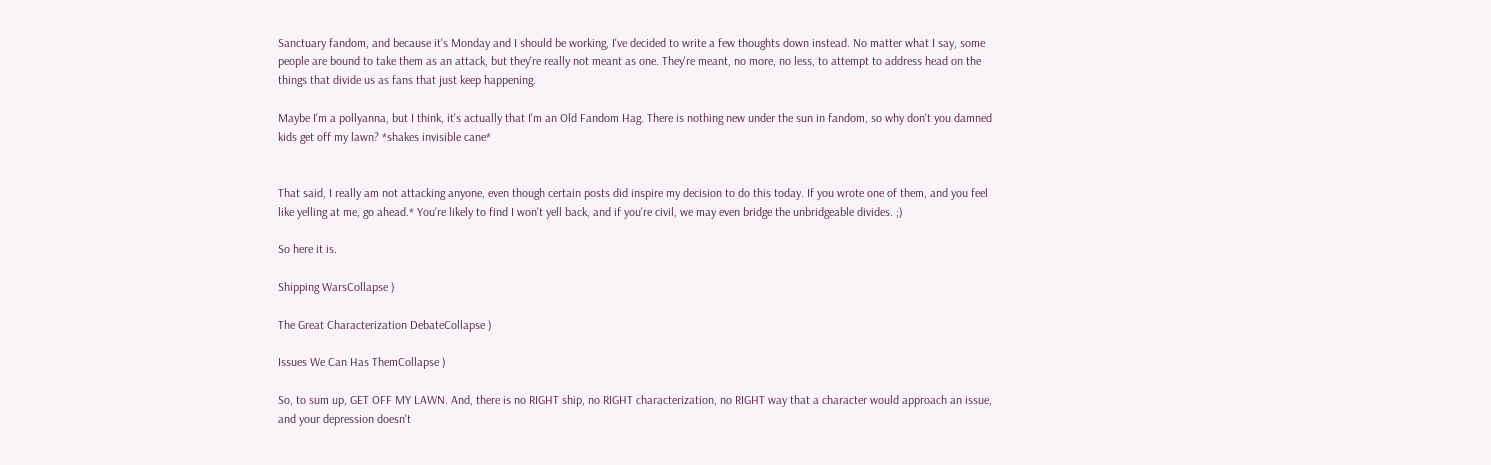Sanctuary fandom, and because it's Monday and I should be working, I've decided to write a few thoughts down instead. No matter what I say, some people are bound to take them as an attack, but they're really not meant as one. They're meant, no more, no less, to attempt to address head on the things that divide us as fans that just keep happening.

Maybe I'm a pollyanna, but I think, it's actually that I'm an Old Fandom Hag. There is nothing new under the sun in fandom, so why don't you damned kids get off my lawn? *shakes invisible cane*


That said, I really am not attacking anyone, even though certain posts did inspire my decision to do this today. If you wrote one of them, and you feel like yelling at me, go ahead.* You're likely to find I won't yell back, and if you're civil, we may even bridge the unbridgeable divides. ;)

So here it is.

Shipping WarsCollapse )

The Great Characterization DebateCollapse )

Issues We Can Has ThemCollapse )

So, to sum up, GET OFF MY LAWN. And, there is no RIGHT ship, no RIGHT characterization, no RIGHT way that a character would approach an issue, and your depression doesn't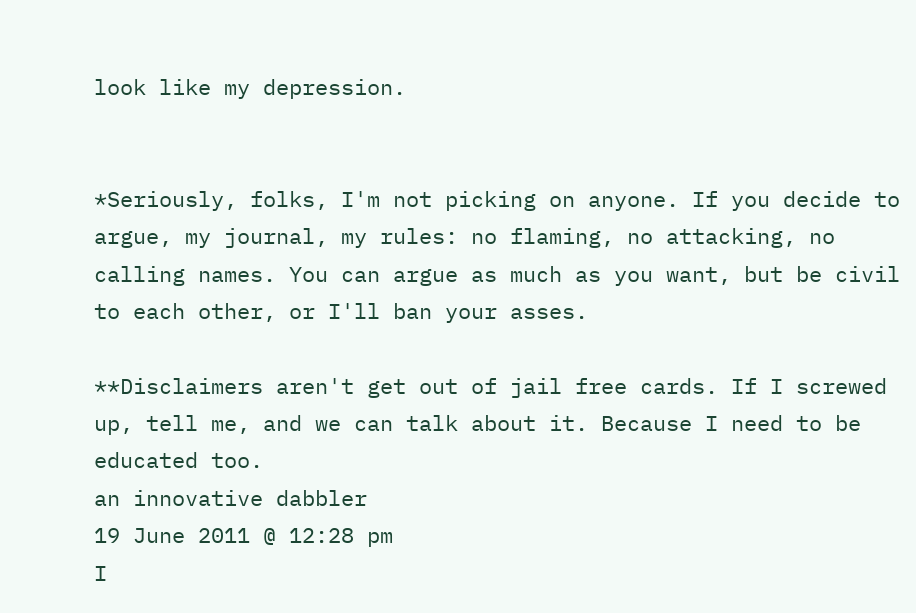look like my depression.


*Seriously, folks, I'm not picking on anyone. If you decide to argue, my journal, my rules: no flaming, no attacking, no calling names. You can argue as much as you want, but be civil to each other, or I'll ban your asses.

**Disclaimers aren't get out of jail free cards. If I screwed up, tell me, and we can talk about it. Because I need to be educated too.
an innovative dabbler
19 June 2011 @ 12:28 pm
I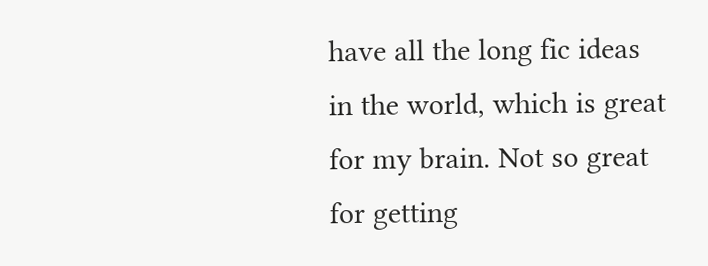have all the long fic ideas in the world, which is great for my brain. Not so great for getting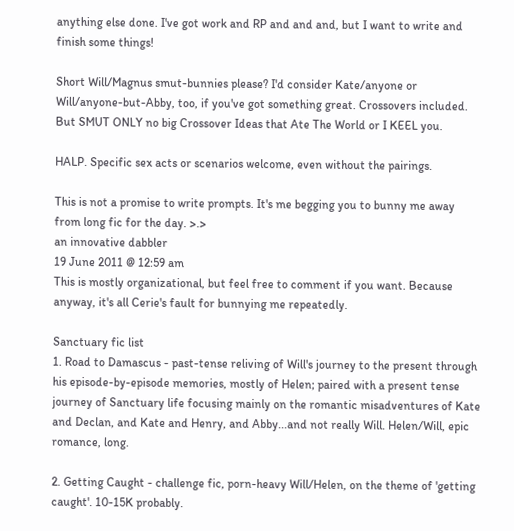anything else done. I've got work and RP and and and, but I want to write and finish some things!

Short Will/Magnus smut-bunnies please? I'd consider Kate/anyone or Will/anyone-but-Abby, too, if you've got something great. Crossovers included. But SMUT ONLY no big Crossover Ideas that Ate The World or I KEEL you.

HALP. Specific sex acts or scenarios welcome, even without the pairings.

This is not a promise to write prompts. It's me begging you to bunny me away from long fic for the day. >.>
an innovative dabbler
19 June 2011 @ 12:59 am
This is mostly organizational, but feel free to comment if you want. Because anyway, it's all Cerie's fault for bunnying me repeatedly.

Sanctuary fic list
1. Road to Damascus - past-tense reliving of Will's journey to the present through his episode-by-episode memories, mostly of Helen; paired with a present tense journey of Sanctuary life focusing mainly on the romantic misadventures of Kate and Declan, and Kate and Henry, and Abby...and not really Will. Helen/Will, epic romance, long.

2. Getting Caught - challenge fic, porn-heavy Will/Helen, on the theme of 'getting caught'. 10-15K probably.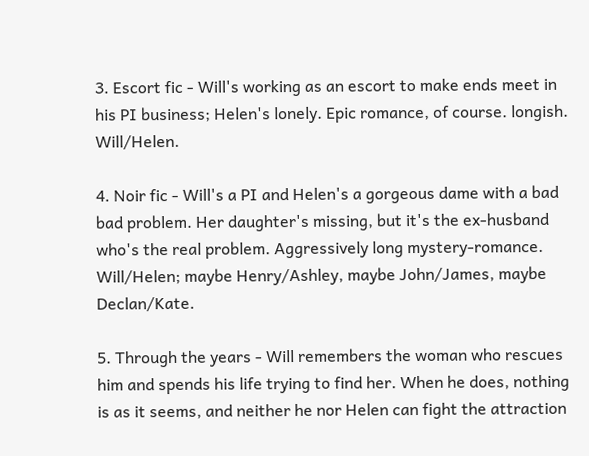3. Escort fic - Will's working as an escort to make ends meet in his PI business; Helen's lonely. Epic romance, of course. longish. Will/Helen.

4. Noir fic - Will's a PI and Helen's a gorgeous dame with a bad bad problem. Her daughter's missing, but it's the ex-husband who's the real problem. Aggressively long mystery-romance. Will/Helen; maybe Henry/Ashley, maybe John/James, maybe Declan/Kate.

5. Through the years - Will remembers the woman who rescues him and spends his life trying to find her. When he does, nothing is as it seems, and neither he nor Helen can fight the attraction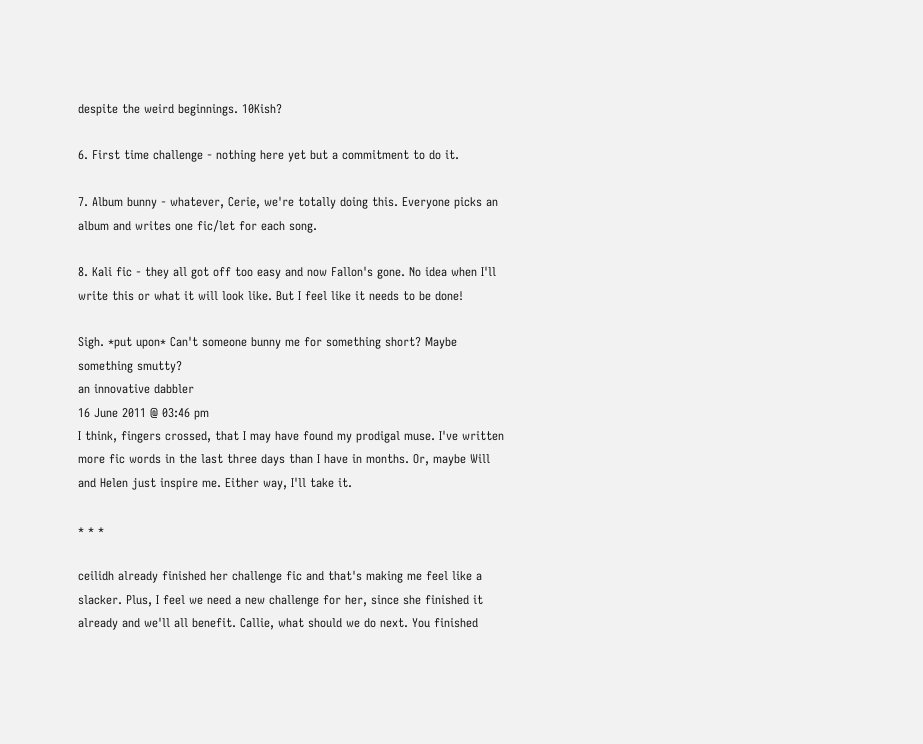despite the weird beginnings. 10Kish?

6. First time challenge - nothing here yet but a commitment to do it.

7. Album bunny - whatever, Cerie, we're totally doing this. Everyone picks an album and writes one fic/let for each song.

8. Kali fic - they all got off too easy and now Fallon's gone. No idea when I'll write this or what it will look like. But I feel like it needs to be done!

Sigh. *put upon* Can't someone bunny me for something short? Maybe something smutty?
an innovative dabbler
16 June 2011 @ 03:46 pm
I think, fingers crossed, that I may have found my prodigal muse. I've written more fic words in the last three days than I have in months. Or, maybe Will and Helen just inspire me. Either way, I'll take it.

* * *

ceilidh already finished her challenge fic and that's making me feel like a slacker. Plus, I feel we need a new challenge for her, since she finished it already and we'll all benefit. Callie, what should we do next. You finished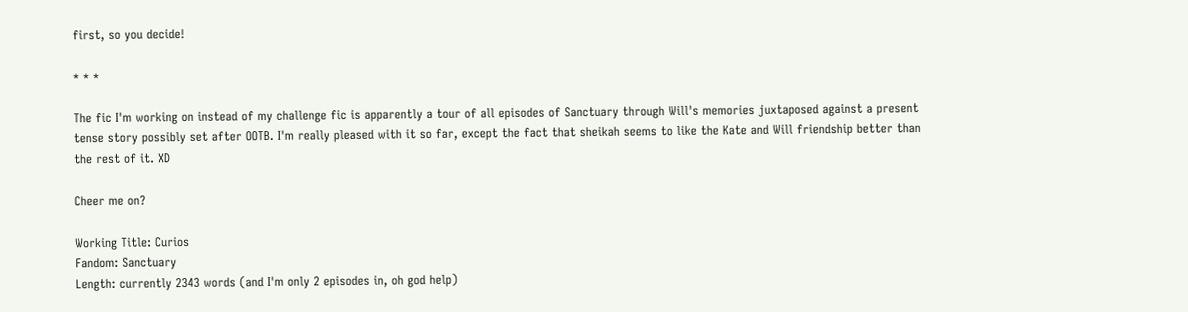first, so you decide!

* * *

The fic I'm working on instead of my challenge fic is apparently a tour of all episodes of Sanctuary through Will's memories juxtaposed against a present tense story possibly set after OOTB. I'm really pleased with it so far, except the fact that sheikah seems to like the Kate and Will friendship better than the rest of it. XD

Cheer me on?

Working Title: Curios
Fandom: Sanctuary
Length: currently 2343 words (and I'm only 2 episodes in, oh god help)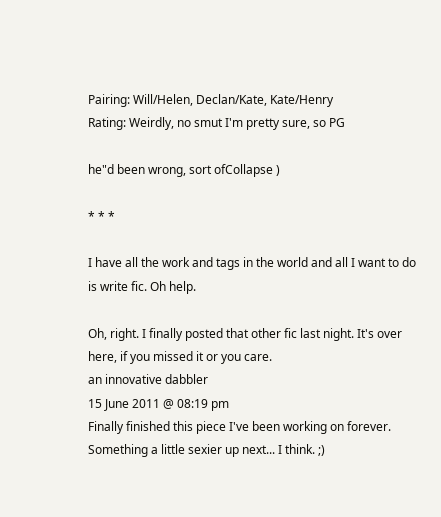Pairing: Will/Helen, Declan/Kate, Kate/Henry
Rating: Weirdly, no smut I'm pretty sure, so PG

he"d been wrong, sort ofCollapse )

* * *

I have all the work and tags in the world and all I want to do is write fic. Oh help.

Oh, right. I finally posted that other fic last night. It's over here, if you missed it or you care.
an innovative dabbler
15 June 2011 @ 08:19 pm
Finally finished this piece I've been working on forever. Something a little sexier up next... I think. ;)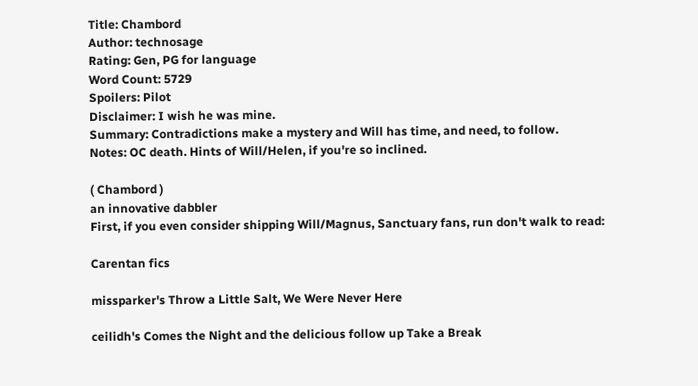Title: Chambord
Author: technosage
Rating: Gen, PG for language
Word Count: 5729
Spoilers: Pilot
Disclaimer: I wish he was mine.
Summary: Contradictions make a mystery and Will has time, and need, to follow.
Notes: OC death. Hints of Will/Helen, if you're so inclined.

( Chambord )
an innovative dabbler
First, if you even consider shipping Will/Magnus, Sanctuary fans, run don't walk to read:

Carentan fics

missparker's Throw a Little Salt, We Were Never Here

ceilidh's Comes the Night and the delicious follow up Take a Break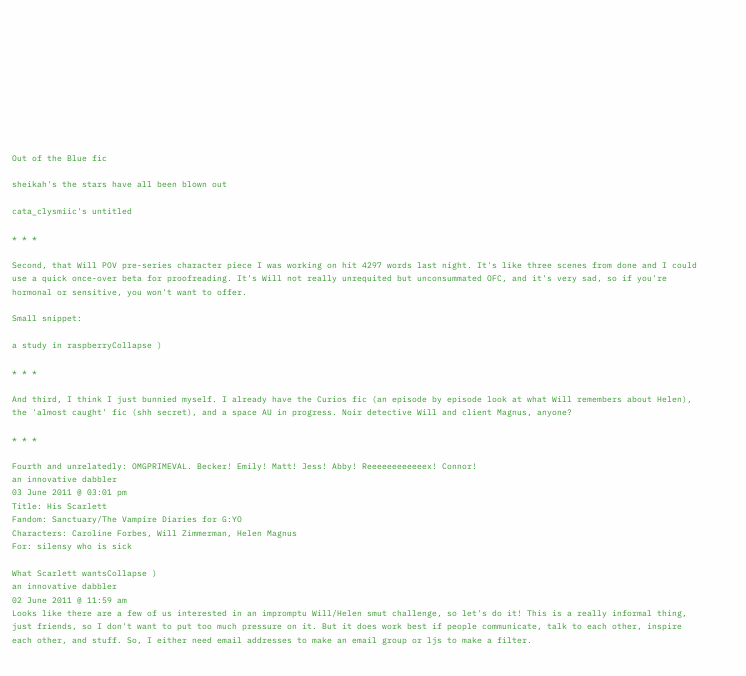Out of the Blue fic

sheikah's the stars have all been blown out

cata_clysmiic's untitled

* * *

Second, that Will POV pre-series character piece I was working on hit 4297 words last night. It's like three scenes from done and I could use a quick once-over beta for proofreading. It's Will not really unrequited but unconsummated OFC, and it's very sad, so if you're hormonal or sensitive, you won't want to offer.

Small snippet:

a study in raspberryCollapse )

* * *

And third, I think I just bunnied myself. I already have the Curios fic (an episode by episode look at what Will remembers about Helen), the 'almost caught' fic (shh secret), and a space AU in progress. Noir detective Will and client Magnus, anyone?

* * *

Fourth and unrelatedly: OMGPRIMEVAL. Becker! Emily! Matt! Jess! Abby! Reeeeeeeeeeeex! Connor!
an innovative dabbler
03 June 2011 @ 03:01 pm
Title: His Scarlett
Fandom: Sanctuary/The Vampire Diaries for G:YO
Characters: Caroline Forbes, Will Zimmerman, Helen Magnus
For: silensy who is sick

What Scarlett wantsCollapse )
an innovative dabbler
02 June 2011 @ 11:59 am
Looks like there are a few of us interested in an impromptu Will/Helen smut challenge, so let's do it! This is a really informal thing, just friends, so I don't want to put too much pressure on it. But it does work best if people communicate, talk to each other, inspire each other, and stuff. So, I either need email addresses to make an email group or ljs to make a filter.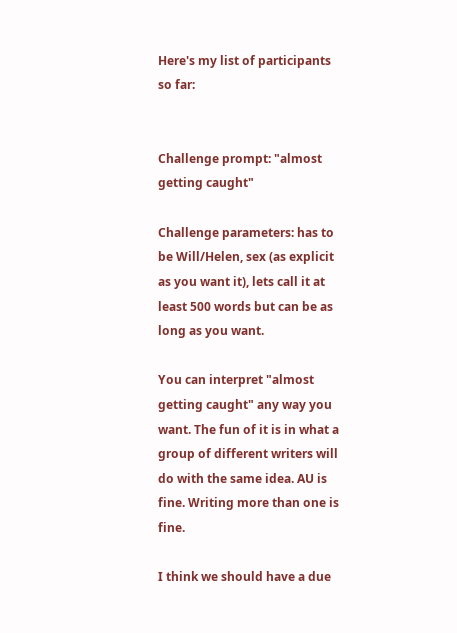Here's my list of participants so far:


Challenge prompt: "almost getting caught"

Challenge parameters: has to be Will/Helen, sex (as explicit as you want it), lets call it at least 500 words but can be as long as you want.

You can interpret "almost getting caught" any way you want. The fun of it is in what a group of different writers will do with the same idea. AU is fine. Writing more than one is fine.

I think we should have a due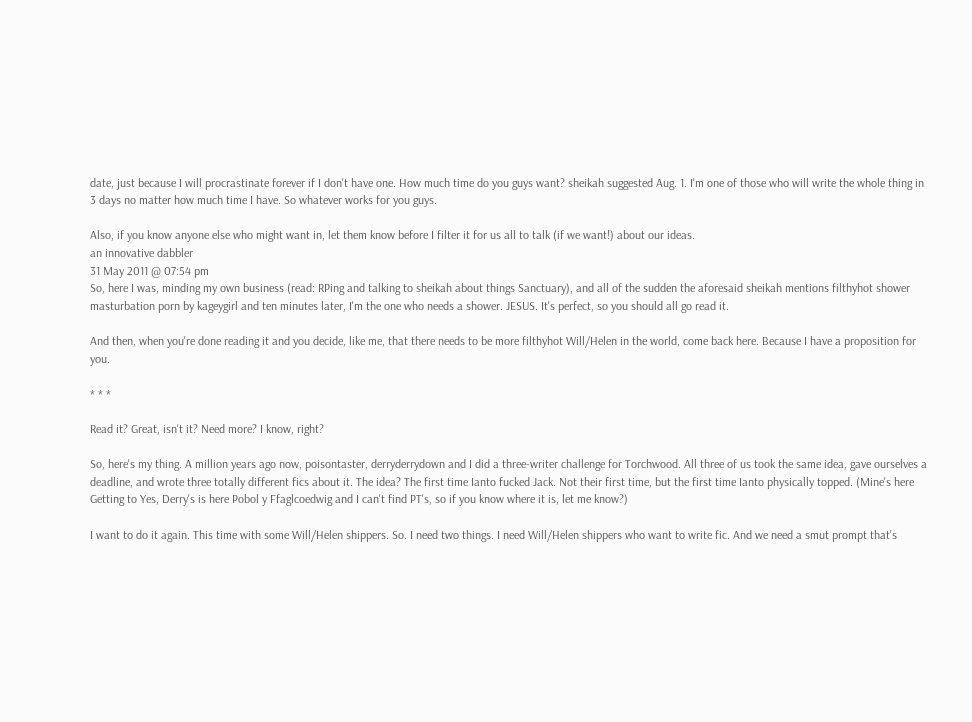date, just because I will procrastinate forever if I don't have one. How much time do you guys want? sheikah suggested Aug. 1. I'm one of those who will write the whole thing in 3 days no matter how much time I have. So whatever works for you guys.

Also, if you know anyone else who might want in, let them know before I filter it for us all to talk (if we want!) about our ideas.
an innovative dabbler
31 May 2011 @ 07:54 pm
So, here I was, minding my own business (read: RPing and talking to sheikah about things Sanctuary), and all of the sudden the aforesaid sheikah mentions filthyhot shower masturbation porn by kageygirl and ten minutes later, I'm the one who needs a shower. JESUS. It's perfect, so you should all go read it.

And then, when you're done reading it and you decide, like me, that there needs to be more filthyhot Will/Helen in the world, come back here. Because I have a proposition for you.

* * *

Read it? Great, isn't it? Need more? I know, right?

So, here's my thing. A million years ago now, poisontaster, derryderrydown and I did a three-writer challenge for Torchwood. All three of us took the same idea, gave ourselves a deadline, and wrote three totally different fics about it. The idea? The first time Ianto fucked Jack. Not their first time, but the first time Ianto physically topped. (Mine's here Getting to Yes, Derry's is here Pobol y Ffaglcoedwig and I can't find PT's, so if you know where it is, let me know?)

I want to do it again. This time with some Will/Helen shippers. So. I need two things. I need Will/Helen shippers who want to write fic. And we need a smut prompt that's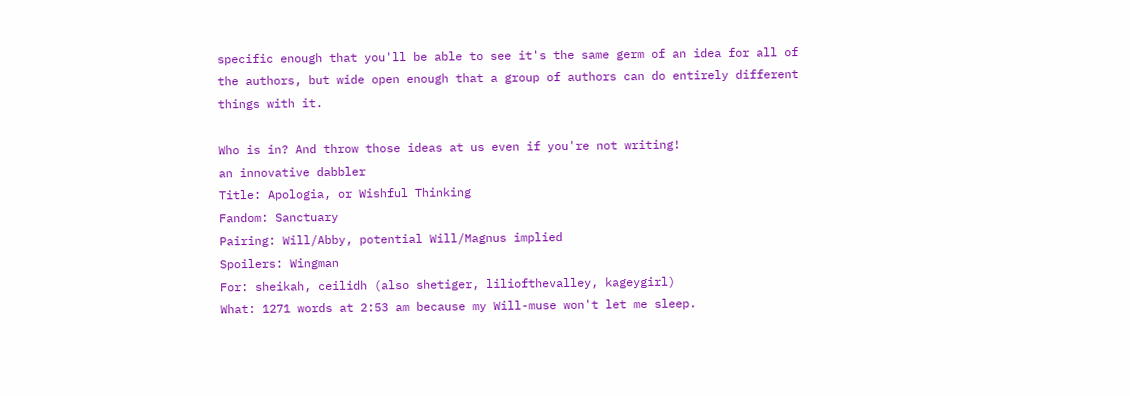specific enough that you'll be able to see it's the same germ of an idea for all of the authors, but wide open enough that a group of authors can do entirely different things with it.

Who is in? And throw those ideas at us even if you're not writing!
an innovative dabbler
Title: Apologia, or Wishful Thinking
Fandom: Sanctuary
Pairing: Will/Abby, potential Will/Magnus implied
Spoilers: Wingman
For: sheikah, ceilidh (also shetiger, liliofthevalley, kageygirl)
What: 1271 words at 2:53 am because my Will-muse won't let me sleep.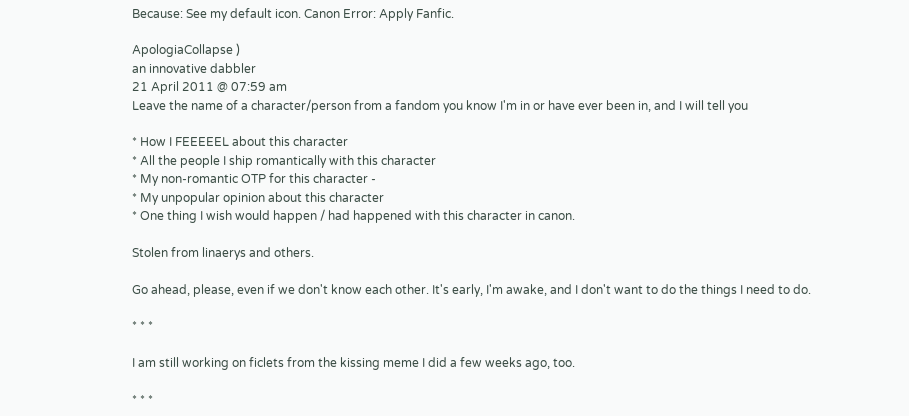Because: See my default icon. Canon Error: Apply Fanfic.

ApologiaCollapse )
an innovative dabbler
21 April 2011 @ 07:59 am
Leave the name of a character/person from a fandom you know I'm in or have ever been in, and I will tell you

* How I FEEEEEL about this character
* All the people I ship romantically with this character
* My non-romantic OTP for this character -
* My unpopular opinion about this character
* One thing I wish would happen / had happened with this character in canon.

Stolen from linaerys and others.

Go ahead, please, even if we don't know each other. It's early, I'm awake, and I don't want to do the things I need to do.

* * *

I am still working on ficlets from the kissing meme I did a few weeks ago, too.

* * *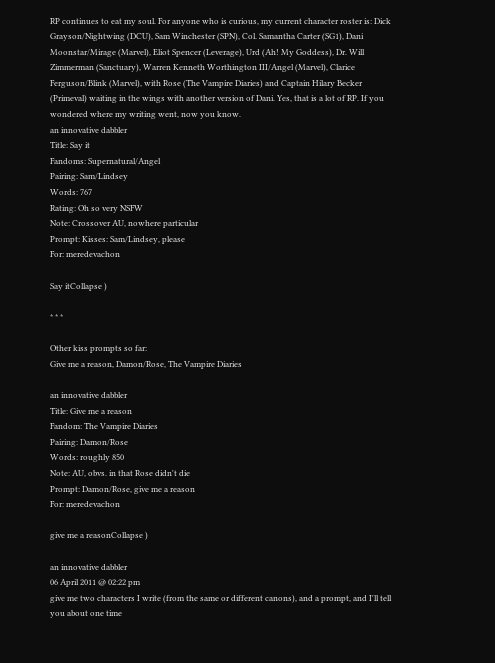RP continues to eat my soul. For anyone who is curious, my current character roster is: Dick Grayson/Nightwing (DCU), Sam Winchester (SPN), Col. Samantha Carter (SG1), Dani Moonstar/Mirage (Marvel), Eliot Spencer (Leverage), Urd (Ah! My Goddess), Dr. Will Zimmerman (Sanctuary), Warren Kenneth Worthington III/Angel (Marvel), Clarice Ferguson/Blink (Marvel), with Rose (The Vampire Diaries) and Captain Hilary Becker (Primeval) waiting in the wings with another version of Dani. Yes, that is a lot of RP. If you wondered where my writing went, now you know.
an innovative dabbler
Title: Say it
Fandoms: Supernatural/Angel
Pairing: Sam/Lindsey
Words: 767
Rating: Oh so very NSFW
Note: Crossover AU, nowhere particular
Prompt: Kisses: Sam/Lindsey, please
For: meredevachon

Say itCollapse )

* * *

Other kiss prompts so far:
Give me a reason, Damon/Rose, The Vampire Diaries

an innovative dabbler
Title: Give me a reason
Fandom: The Vampire Diaries
Pairing: Damon/Rose
Words: roughly 850
Note: AU, obvs. in that Rose didn't die
Prompt: Damon/Rose, give me a reason
For: meredevachon

give me a reasonCollapse )

an innovative dabbler
06 April 2011 @ 02:22 pm
give me two characters I write (from the same or different canons), and a prompt, and I'll tell you about one time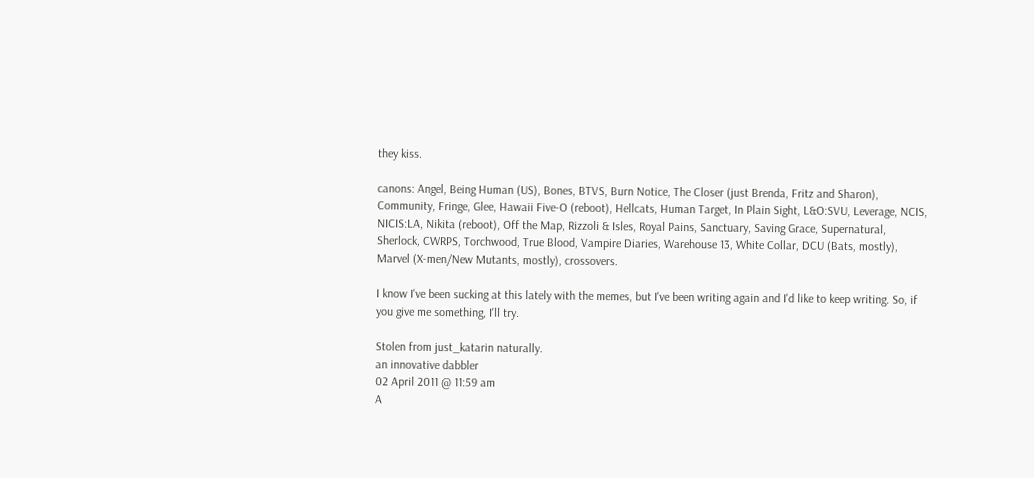they kiss.

canons: Angel, Being Human (US), Bones, BTVS, Burn Notice, The Closer (just Brenda, Fritz and Sharon), Community, Fringe, Glee, Hawaii Five-O (reboot), Hellcats, Human Target, In Plain Sight, L&O:SVU, Leverage, NCIS, NICIS:LA, Nikita (reboot), Off the Map, Rizzoli & Isles, Royal Pains, Sanctuary, Saving Grace, Supernatural, Sherlock, CWRPS, Torchwood, True Blood, Vampire Diaries, Warehouse 13, White Collar, DCU (Bats, mostly), Marvel (X-men/New Mutants, mostly), crossovers.

I know I've been sucking at this lately with the memes, but I've been writing again and I'd like to keep writing. So, if you give me something, I'll try.

Stolen from just_katarin naturally.
an innovative dabbler
02 April 2011 @ 11:59 am
A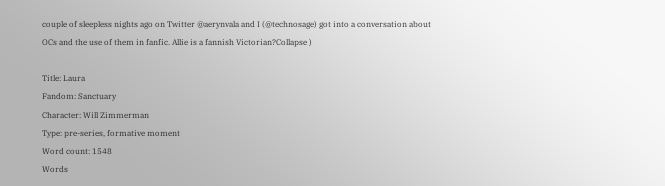couple of sleepless nights ago on Twitter @aerynvala and I (@technosage) got into a conversation about OCs and the use of them in fanfic. Allie is a fannish Victorian?Collapse )

Title: Laura
Fandom: Sanctuary
Character: Will Zimmerman
Type: pre-series, formative moment
Word count: 1548
Words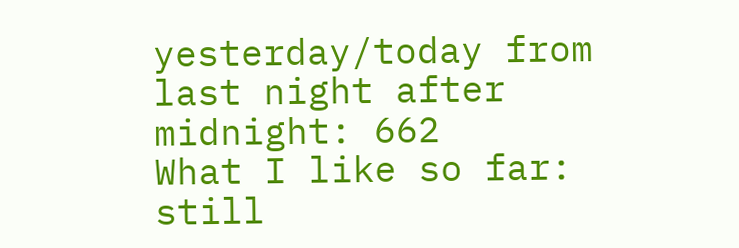yesterday/today from last night after midnight: 662
What I like so far: still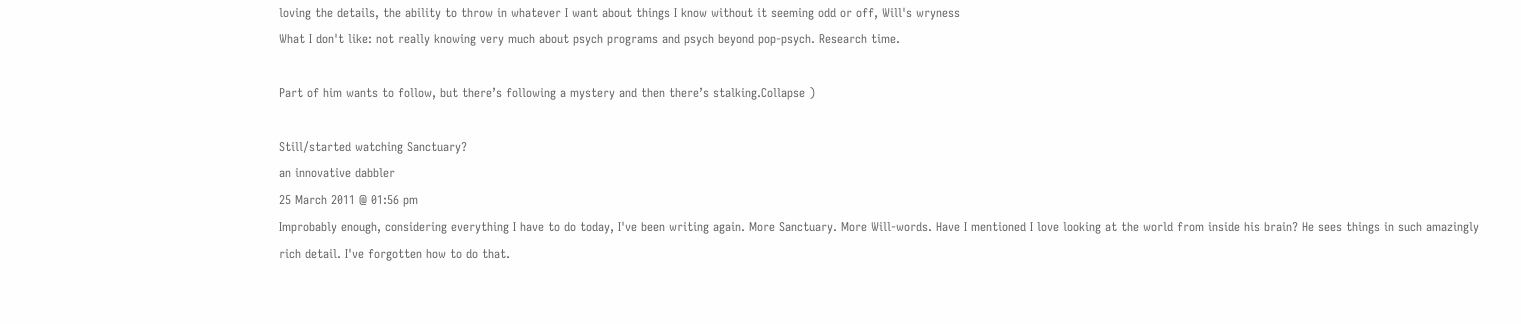loving the details, the ability to throw in whatever I want about things I know without it seeming odd or off, Will's wryness
What I don't like: not really knowing very much about psych programs and psych beyond pop-psych. Research time.

Part of him wants to follow, but there’s following a mystery and then there’s stalking.Collapse )

Still/started watching Sanctuary?
an innovative dabbler
25 March 2011 @ 01:56 pm
Improbably enough, considering everything I have to do today, I've been writing again. More Sanctuary. More Will-words. Have I mentioned I love looking at the world from inside his brain? He sees things in such amazingly rich detail. I've forgotten how to do that.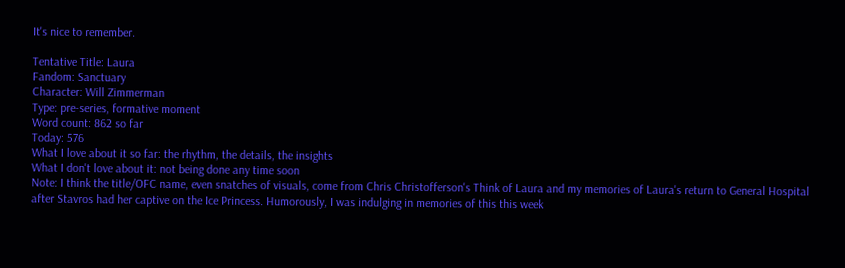It's nice to remember.

Tentative Title: Laura
Fandom: Sanctuary
Character: Will Zimmerman
Type: pre-series, formative moment
Word count: 862 so far
Today: 576
What I love about it so far: the rhythm, the details, the insights
What I don't love about it: not being done any time soon
Note: I think the title/OFC name, even snatches of visuals, come from Chris Christofferson's Think of Laura and my memories of Laura's return to General Hospital after Stavros had her captive on the Ice Princess. Humorously, I was indulging in memories of this this week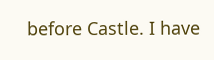before Castle. I have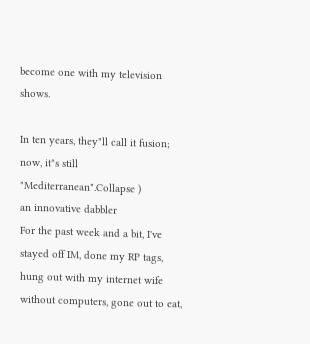become one with my television shows.

In ten years, they"ll call it fusion; now, it"s still "Mediterranean".Collapse )
an innovative dabbler
For the past week and a bit, I've stayed off IM, done my RP tags, hung out with my internet wife without computers, gone out to eat,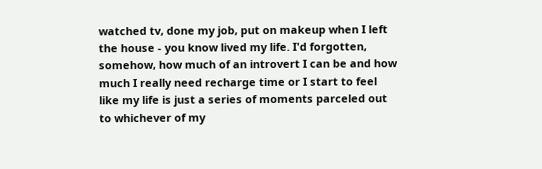watched tv, done my job, put on makeup when I left the house - you know lived my life. I'd forgotten, somehow, how much of an introvert I can be and how much I really need recharge time or I start to feel like my life is just a series of moments parceled out to whichever of my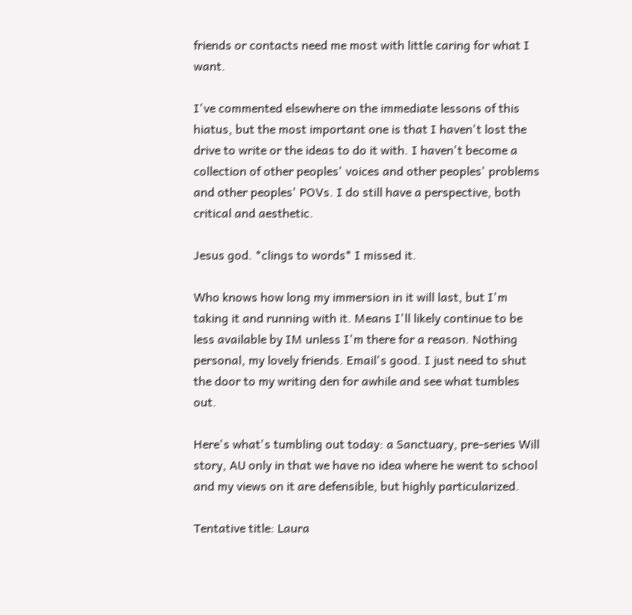friends or contacts need me most with little caring for what I want.

I've commented elsewhere on the immediate lessons of this hiatus, but the most important one is that I haven't lost the drive to write or the ideas to do it with. I haven't become a collection of other peoples' voices and other peoples' problems and other peoples' POVs. I do still have a perspective, both critical and aesthetic.

Jesus god. *clings to words* I missed it.

Who knows how long my immersion in it will last, but I'm taking it and running with it. Means I'll likely continue to be less available by IM unless I'm there for a reason. Nothing personal, my lovely friends. Email's good. I just need to shut the door to my writing den for awhile and see what tumbles out.

Here's what's tumbling out today: a Sanctuary, pre-series Will story, AU only in that we have no idea where he went to school and my views on it are defensible, but highly particularized.

Tentative title: Laura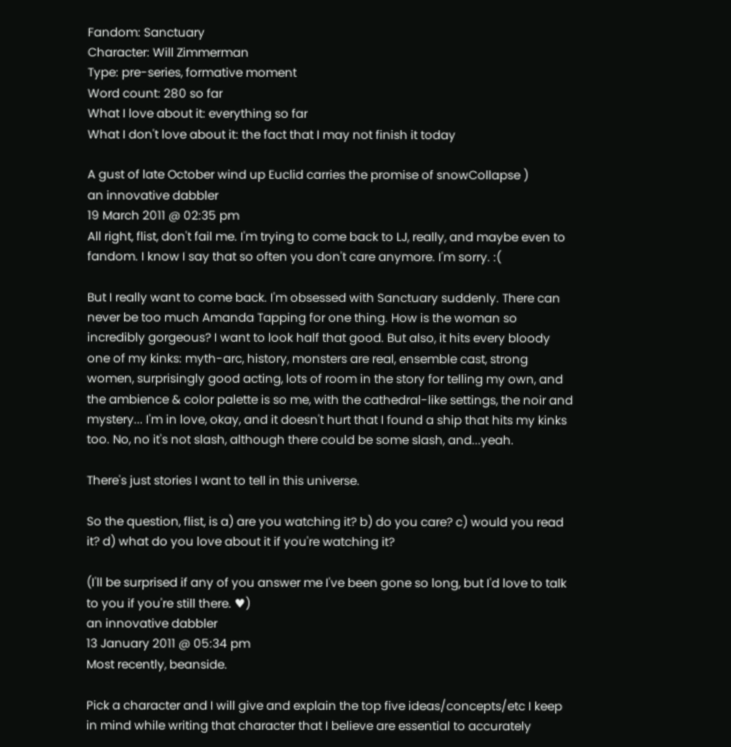Fandom: Sanctuary
Character: Will Zimmerman
Type: pre-series, formative moment
Word count: 280 so far
What I love about it: everything so far
What I don't love about it: the fact that I may not finish it today

A gust of late October wind up Euclid carries the promise of snowCollapse )
an innovative dabbler
19 March 2011 @ 02:35 pm
All right, flist, don't fail me. I'm trying to come back to LJ, really, and maybe even to fandom. I know I say that so often you don't care anymore. I'm sorry. :(

But I really want to come back. I'm obsessed with Sanctuary suddenly. There can never be too much Amanda Tapping for one thing. How is the woman so incredibly gorgeous? I want to look half that good. But also, it hits every bloody one of my kinks: myth-arc, history, monsters are real, ensemble cast, strong women, surprisingly good acting, lots of room in the story for telling my own, and the ambience & color palette is so me, with the cathedral-like settings, the noir and mystery... I'm in love, okay, and it doesn't hurt that I found a ship that hits my kinks too. No, no it's not slash, although there could be some slash, and...yeah.

There's just stories I want to tell in this universe.

So the question, flist, is a) are you watching it? b) do you care? c) would you read it? d) what do you love about it if you're watching it?

(I'll be surprised if any of you answer me I've been gone so long, but I'd love to talk to you if you're still there. ♥)
an innovative dabbler
13 January 2011 @ 05:34 pm
Most recently, beanside.

Pick a character and I will give and explain the top five ideas/concepts/etc I keep in mind while writing that character that I believe are essential to accurately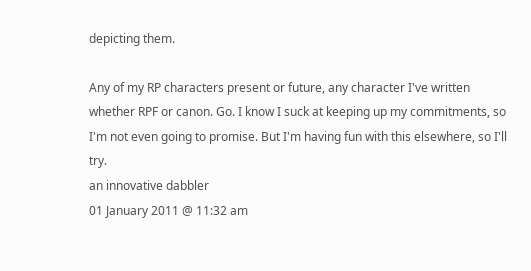depicting them.

Any of my RP characters present or future, any character I've written whether RPF or canon. Go. I know I suck at keeping up my commitments, so I'm not even going to promise. But I'm having fun with this elsewhere, so I'll try.
an innovative dabbler
01 January 2011 @ 11:32 am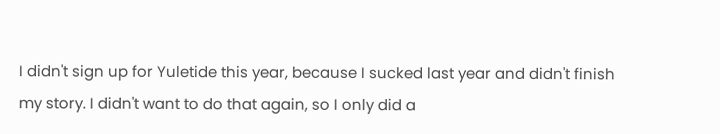I didn't sign up for Yuletide this year, because I sucked last year and didn't finish my story. I didn't want to do that again, so I only did a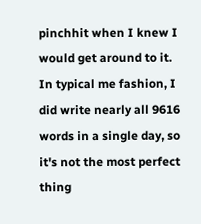pinchhit when I knew I would get around to it. In typical me fashion, I did write nearly all 9616 words in a single day, so it's not the most perfect thing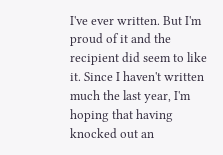I've ever written. But I'm proud of it and the recipient did seem to like it. Since I haven't written much the last year, I'm hoping that having knocked out an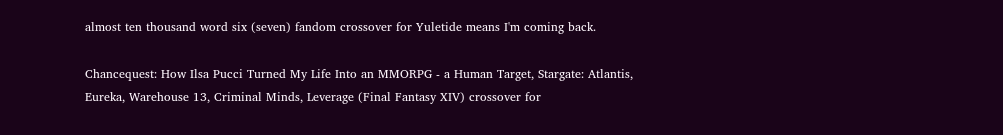almost ten thousand word six (seven) fandom crossover for Yuletide means I'm coming back.

Chancequest: How Ilsa Pucci Turned My Life Into an MMORPG - a Human Target, Stargate: Atlantis, Eureka, Warehouse 13, Criminal Minds, Leverage (Final Fantasy XIV) crossover for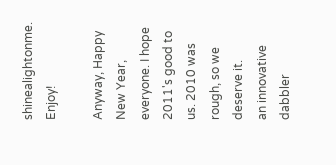shinealightonme. Enjoy!

Anyway, Happy New Year, everyone. I hope 2011's good to us. 2010 was rough, so we deserve it.
an innovative dabbler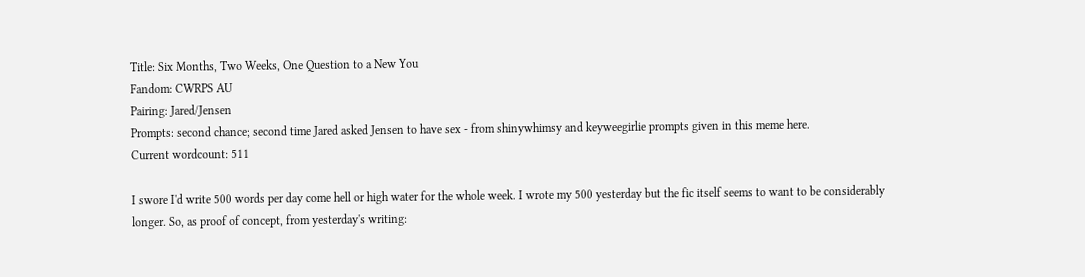Title: Six Months, Two Weeks, One Question to a New You
Fandom: CWRPS AU
Pairing: Jared/Jensen
Prompts: second chance; second time Jared asked Jensen to have sex - from shinywhimsy and keyweegirlie prompts given in this meme here.
Current wordcount: 511

I swore I'd write 500 words per day come hell or high water for the whole week. I wrote my 500 yesterday but the fic itself seems to want to be considerably longer. So, as proof of concept, from yesterday's writing: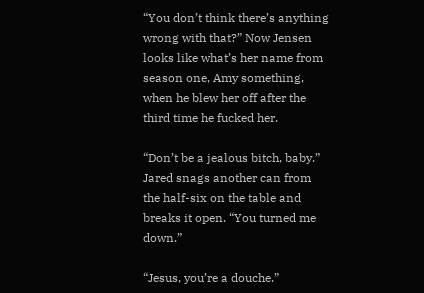“You don’t think there’s anything wrong with that?” Now Jensen looks like what’s her name from season one, Amy something, when he blew her off after the third time he fucked her.

“Don’t be a jealous bitch, baby.” Jared snags another can from the half-six on the table and breaks it open. “You turned me down.”

“Jesus, you’re a douche.”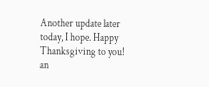Another update later today, I hope. Happy Thanksgiving to you!
an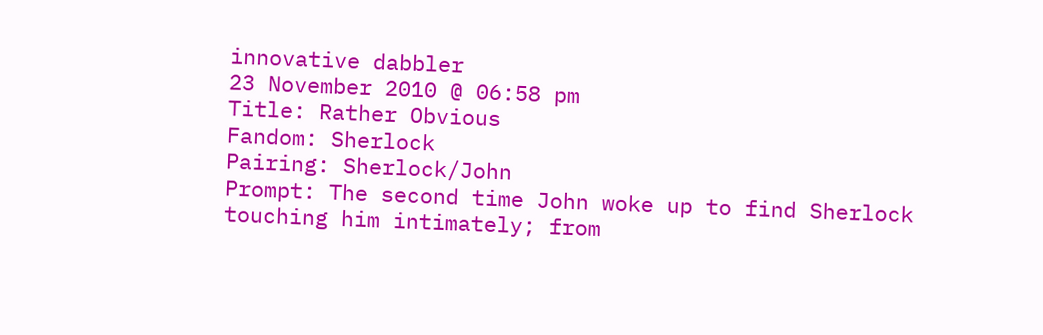innovative dabbler
23 November 2010 @ 06:58 pm
Title: Rather Obvious
Fandom: Sherlock
Pairing: Sherlock/John
Prompt: The second time John woke up to find Sherlock touching him intimately; from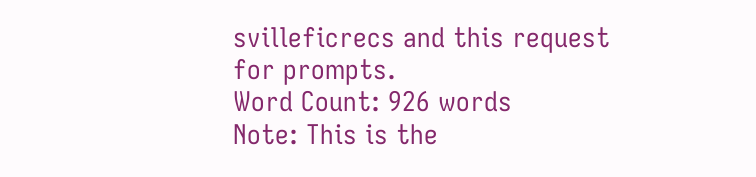svilleficrecs and this request for prompts.
Word Count: 926 words
Note: This is the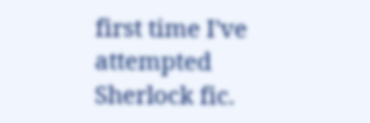first time I've attempted Sherlock fic.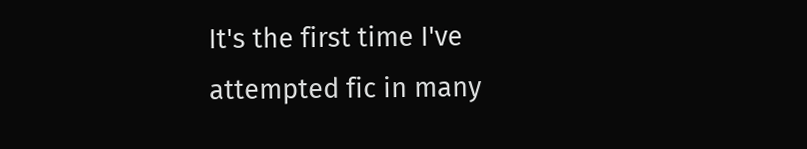It's the first time I've attempted fic in many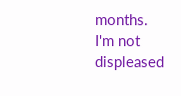months. I'm not displeased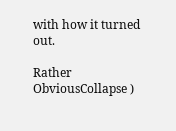with how it turned out.

Rather ObviousCollapse )